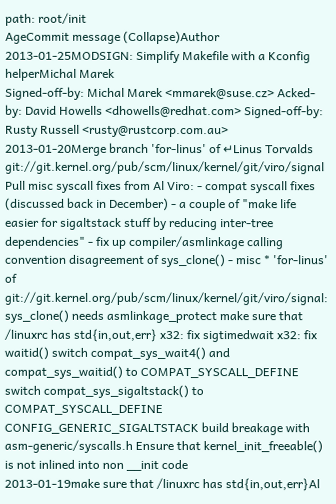path: root/init
AgeCommit message (Collapse)Author
2013-01-25MODSIGN: Simplify Makefile with a Kconfig helperMichal Marek
Signed-off-by: Michal Marek <mmarek@suse.cz> Acked-by: David Howells <dhowells@redhat.com> Signed-off-by: Rusty Russell <rusty@rustcorp.com.au>
2013-01-20Merge branch 'for-linus' of ↵Linus Torvalds
git://git.kernel.org/pub/scm/linux/kernel/git/viro/signal Pull misc syscall fixes from Al Viro: - compat syscall fixes (discussed back in December) - a couple of "make life easier for sigaltstack stuff by reducing inter-tree dependencies" - fix up compiler/asmlinkage calling convention disagreement of sys_clone() - misc * 'for-linus' of git://git.kernel.org/pub/scm/linux/kernel/git/viro/signal: sys_clone() needs asmlinkage_protect make sure that /linuxrc has std{in,out,err} x32: fix sigtimedwait x32: fix waitid() switch compat_sys_wait4() and compat_sys_waitid() to COMPAT_SYSCALL_DEFINE switch compat_sys_sigaltstack() to COMPAT_SYSCALL_DEFINE CONFIG_GENERIC_SIGALTSTACK build breakage with asm-generic/syscalls.h Ensure that kernel_init_freeable() is not inlined into non __init code
2013-01-19make sure that /linuxrc has std{in,out,err}Al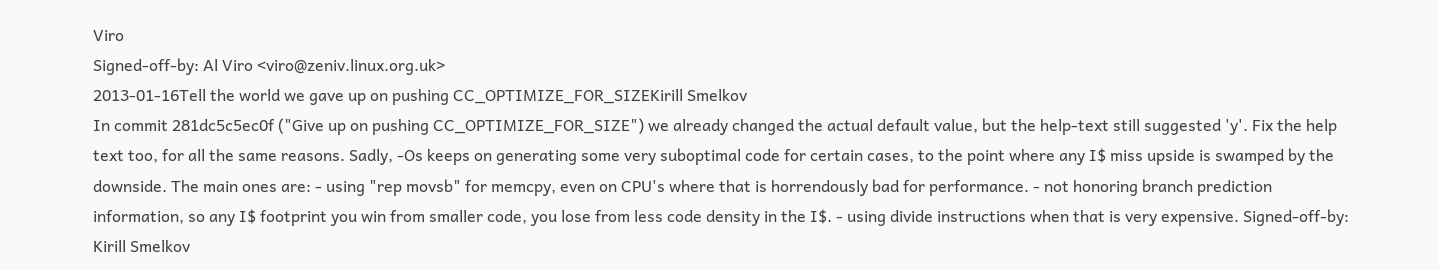Viro
Signed-off-by: Al Viro <viro@zeniv.linux.org.uk>
2013-01-16Tell the world we gave up on pushing CC_OPTIMIZE_FOR_SIZEKirill Smelkov
In commit 281dc5c5ec0f ("Give up on pushing CC_OPTIMIZE_FOR_SIZE") we already changed the actual default value, but the help-text still suggested 'y'. Fix the help text too, for all the same reasons. Sadly, -Os keeps on generating some very suboptimal code for certain cases, to the point where any I$ miss upside is swamped by the downside. The main ones are: - using "rep movsb" for memcpy, even on CPU's where that is horrendously bad for performance. - not honoring branch prediction information, so any I$ footprint you win from smaller code, you lose from less code density in the I$. - using divide instructions when that is very expensive. Signed-off-by: Kirill Smelkov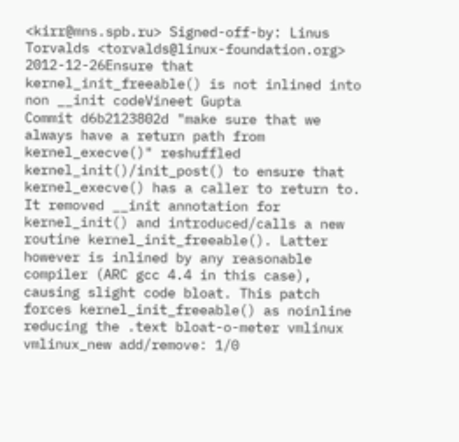<kirr@mns.spb.ru> Signed-off-by: Linus Torvalds <torvalds@linux-foundation.org>
2012-12-26Ensure that kernel_init_freeable() is not inlined into non __init codeVineet Gupta
Commit d6b2123802d "make sure that we always have a return path from kernel_execve()" reshuffled kernel_init()/init_post() to ensure that kernel_execve() has a caller to return to. It removed __init annotation for kernel_init() and introduced/calls a new routine kernel_init_freeable(). Latter however is inlined by any reasonable compiler (ARC gcc 4.4 in this case), causing slight code bloat. This patch forces kernel_init_freeable() as noinline reducing the .text bloat-o-meter vmlinux vmlinux_new add/remove: 1/0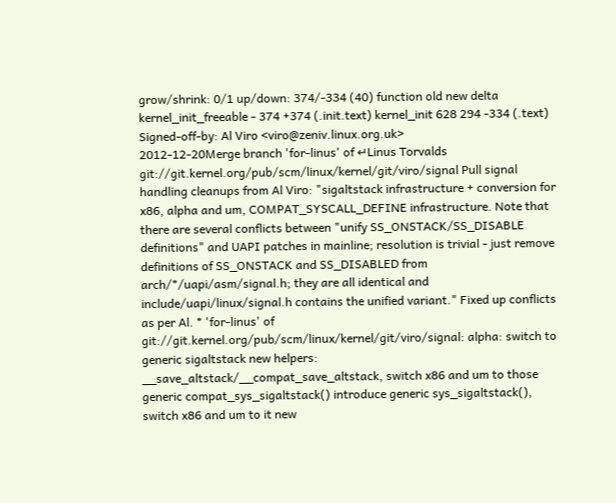grow/shrink: 0/1 up/down: 374/-334 (40) function old new delta kernel_init_freeable - 374 +374 (.init.text) kernel_init 628 294 -334 (.text) Signed-off-by: Al Viro <viro@zeniv.linux.org.uk>
2012-12-20Merge branch 'for-linus' of ↵Linus Torvalds
git://git.kernel.org/pub/scm/linux/kernel/git/viro/signal Pull signal handling cleanups from Al Viro: "sigaltstack infrastructure + conversion for x86, alpha and um, COMPAT_SYSCALL_DEFINE infrastructure. Note that there are several conflicts between "unify SS_ONSTACK/SS_DISABLE definitions" and UAPI patches in mainline; resolution is trivial - just remove definitions of SS_ONSTACK and SS_DISABLED from arch/*/uapi/asm/signal.h; they are all identical and include/uapi/linux/signal.h contains the unified variant." Fixed up conflicts as per Al. * 'for-linus' of git://git.kernel.org/pub/scm/linux/kernel/git/viro/signal: alpha: switch to generic sigaltstack new helpers: __save_altstack/__compat_save_altstack, switch x86 and um to those generic compat_sys_sigaltstack() introduce generic sys_sigaltstack(), switch x86 and um to it new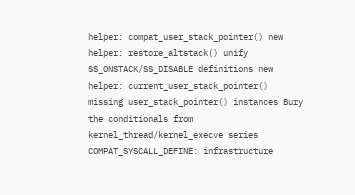helper: compat_user_stack_pointer() new helper: restore_altstack() unify SS_ONSTACK/SS_DISABLE definitions new helper: current_user_stack_pointer() missing user_stack_pointer() instances Bury the conditionals from kernel_thread/kernel_execve series COMPAT_SYSCALL_DEFINE: infrastructure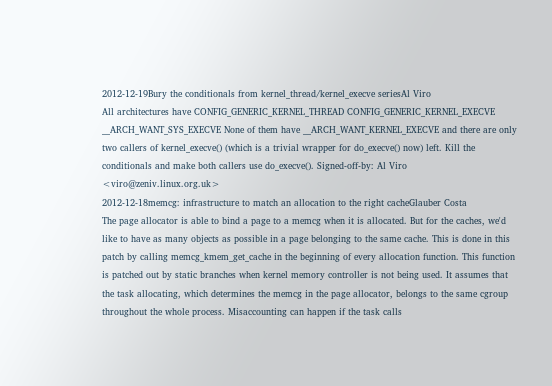2012-12-19Bury the conditionals from kernel_thread/kernel_execve seriesAl Viro
All architectures have CONFIG_GENERIC_KERNEL_THREAD CONFIG_GENERIC_KERNEL_EXECVE __ARCH_WANT_SYS_EXECVE None of them have __ARCH_WANT_KERNEL_EXECVE and there are only two callers of kernel_execve() (which is a trivial wrapper for do_execve() now) left. Kill the conditionals and make both callers use do_execve(). Signed-off-by: Al Viro <viro@zeniv.linux.org.uk>
2012-12-18memcg: infrastructure to match an allocation to the right cacheGlauber Costa
The page allocator is able to bind a page to a memcg when it is allocated. But for the caches, we'd like to have as many objects as possible in a page belonging to the same cache. This is done in this patch by calling memcg_kmem_get_cache in the beginning of every allocation function. This function is patched out by static branches when kernel memory controller is not being used. It assumes that the task allocating, which determines the memcg in the page allocator, belongs to the same cgroup throughout the whole process. Misaccounting can happen if the task calls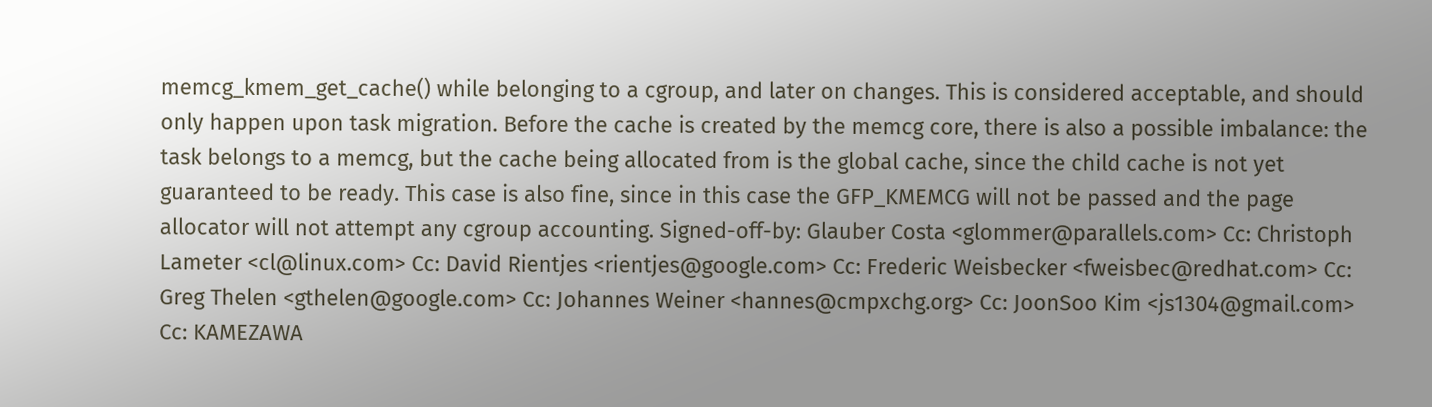memcg_kmem_get_cache() while belonging to a cgroup, and later on changes. This is considered acceptable, and should only happen upon task migration. Before the cache is created by the memcg core, there is also a possible imbalance: the task belongs to a memcg, but the cache being allocated from is the global cache, since the child cache is not yet guaranteed to be ready. This case is also fine, since in this case the GFP_KMEMCG will not be passed and the page allocator will not attempt any cgroup accounting. Signed-off-by: Glauber Costa <glommer@parallels.com> Cc: Christoph Lameter <cl@linux.com> Cc: David Rientjes <rientjes@google.com> Cc: Frederic Weisbecker <fweisbec@redhat.com> Cc: Greg Thelen <gthelen@google.com> Cc: Johannes Weiner <hannes@cmpxchg.org> Cc: JoonSoo Kim <js1304@gmail.com> Cc: KAMEZAWA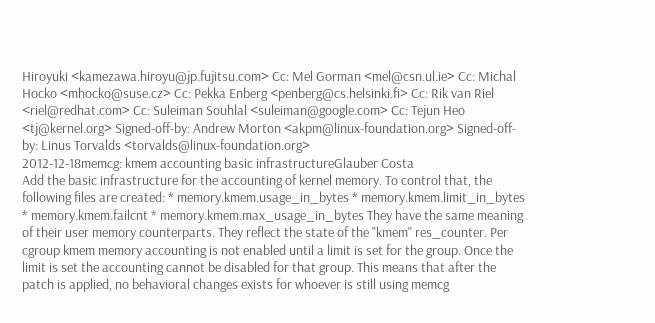Hiroyuki <kamezawa.hiroyu@jp.fujitsu.com> Cc: Mel Gorman <mel@csn.ul.ie> Cc: Michal Hocko <mhocko@suse.cz> Cc: Pekka Enberg <penberg@cs.helsinki.fi> Cc: Rik van Riel <riel@redhat.com> Cc: Suleiman Souhlal <suleiman@google.com> Cc: Tejun Heo <tj@kernel.org> Signed-off-by: Andrew Morton <akpm@linux-foundation.org> Signed-off-by: Linus Torvalds <torvalds@linux-foundation.org>
2012-12-18memcg: kmem accounting basic infrastructureGlauber Costa
Add the basic infrastructure for the accounting of kernel memory. To control that, the following files are created: * memory.kmem.usage_in_bytes * memory.kmem.limit_in_bytes * memory.kmem.failcnt * memory.kmem.max_usage_in_bytes They have the same meaning of their user memory counterparts. They reflect the state of the "kmem" res_counter. Per cgroup kmem memory accounting is not enabled until a limit is set for the group. Once the limit is set the accounting cannot be disabled for that group. This means that after the patch is applied, no behavioral changes exists for whoever is still using memcg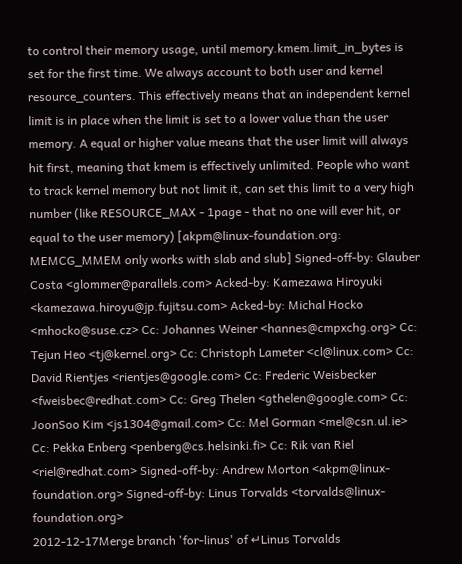to control their memory usage, until memory.kmem.limit_in_bytes is set for the first time. We always account to both user and kernel resource_counters. This effectively means that an independent kernel limit is in place when the limit is set to a lower value than the user memory. A equal or higher value means that the user limit will always hit first, meaning that kmem is effectively unlimited. People who want to track kernel memory but not limit it, can set this limit to a very high number (like RESOURCE_MAX - 1page - that no one will ever hit, or equal to the user memory) [akpm@linux-foundation.org: MEMCG_MMEM only works with slab and slub] Signed-off-by: Glauber Costa <glommer@parallels.com> Acked-by: Kamezawa Hiroyuki <kamezawa.hiroyu@jp.fujitsu.com> Acked-by: Michal Hocko <mhocko@suse.cz> Cc: Johannes Weiner <hannes@cmpxchg.org> Cc: Tejun Heo <tj@kernel.org> Cc: Christoph Lameter <cl@linux.com> Cc: David Rientjes <rientjes@google.com> Cc: Frederic Weisbecker <fweisbec@redhat.com> Cc: Greg Thelen <gthelen@google.com> Cc: JoonSoo Kim <js1304@gmail.com> Cc: Mel Gorman <mel@csn.ul.ie> Cc: Pekka Enberg <penberg@cs.helsinki.fi> Cc: Rik van Riel <riel@redhat.com> Signed-off-by: Andrew Morton <akpm@linux-foundation.org> Signed-off-by: Linus Torvalds <torvalds@linux-foundation.org>
2012-12-17Merge branch 'for-linus' of ↵Linus Torvalds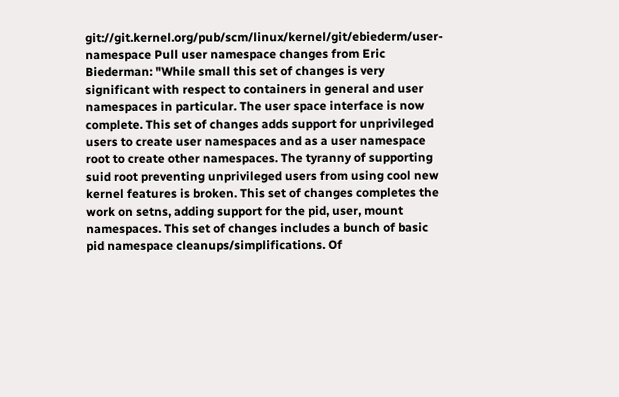git://git.kernel.org/pub/scm/linux/kernel/git/ebiederm/user-namespace Pull user namespace changes from Eric Biederman: "While small this set of changes is very significant with respect to containers in general and user namespaces in particular. The user space interface is now complete. This set of changes adds support for unprivileged users to create user namespaces and as a user namespace root to create other namespaces. The tyranny of supporting suid root preventing unprivileged users from using cool new kernel features is broken. This set of changes completes the work on setns, adding support for the pid, user, mount namespaces. This set of changes includes a bunch of basic pid namespace cleanups/simplifications. Of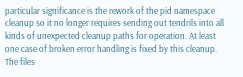particular significance is the rework of the pid namespace cleanup so it no longer requires sending out tendrils into all kinds of unexpected cleanup paths for operation. At least one case of broken error handling is fixed by this cleanup. The files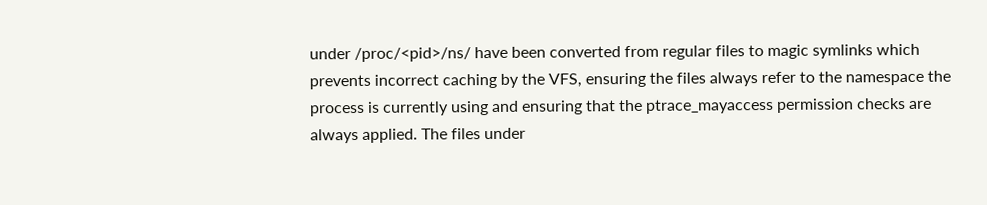under /proc/<pid>/ns/ have been converted from regular files to magic symlinks which prevents incorrect caching by the VFS, ensuring the files always refer to the namespace the process is currently using and ensuring that the ptrace_mayaccess permission checks are always applied. The files under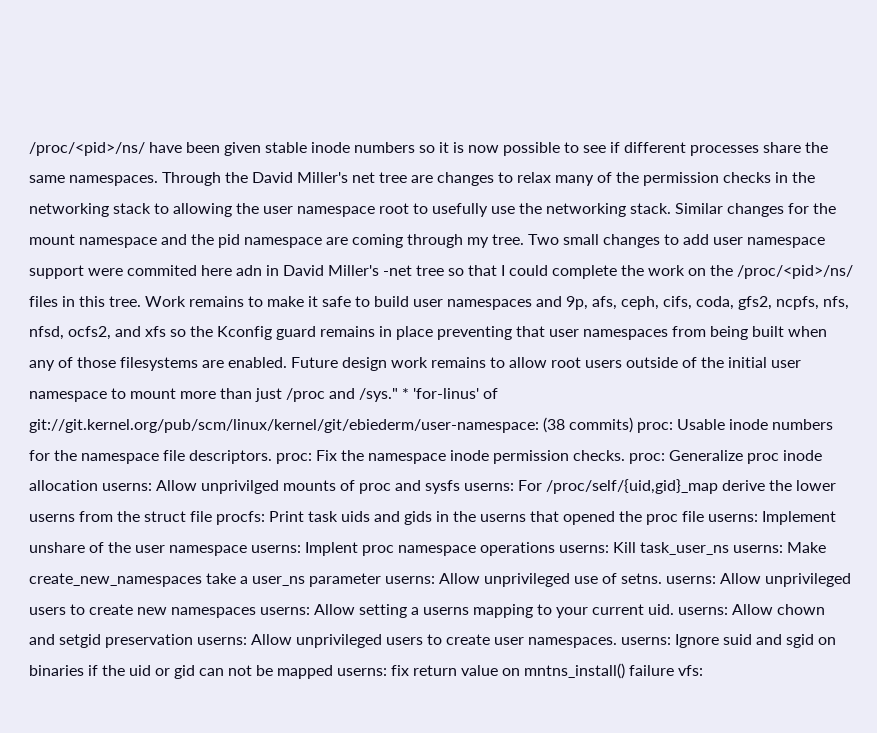/proc/<pid>/ns/ have been given stable inode numbers so it is now possible to see if different processes share the same namespaces. Through the David Miller's net tree are changes to relax many of the permission checks in the networking stack to allowing the user namespace root to usefully use the networking stack. Similar changes for the mount namespace and the pid namespace are coming through my tree. Two small changes to add user namespace support were commited here adn in David Miller's -net tree so that I could complete the work on the /proc/<pid>/ns/ files in this tree. Work remains to make it safe to build user namespaces and 9p, afs, ceph, cifs, coda, gfs2, ncpfs, nfs, nfsd, ocfs2, and xfs so the Kconfig guard remains in place preventing that user namespaces from being built when any of those filesystems are enabled. Future design work remains to allow root users outside of the initial user namespace to mount more than just /proc and /sys." * 'for-linus' of git://git.kernel.org/pub/scm/linux/kernel/git/ebiederm/user-namespace: (38 commits) proc: Usable inode numbers for the namespace file descriptors. proc: Fix the namespace inode permission checks. proc: Generalize proc inode allocation userns: Allow unprivilged mounts of proc and sysfs userns: For /proc/self/{uid,gid}_map derive the lower userns from the struct file procfs: Print task uids and gids in the userns that opened the proc file userns: Implement unshare of the user namespace userns: Implent proc namespace operations userns: Kill task_user_ns userns: Make create_new_namespaces take a user_ns parameter userns: Allow unprivileged use of setns. userns: Allow unprivileged users to create new namespaces userns: Allow setting a userns mapping to your current uid. userns: Allow chown and setgid preservation userns: Allow unprivileged users to create user namespaces. userns: Ignore suid and sgid on binaries if the uid or gid can not be mapped userns: fix return value on mntns_install() failure vfs: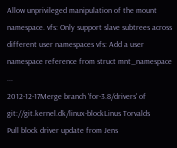Allow unprivileged manipulation of the mount namespace. vfs: Only support slave subtrees across different user namespaces vfs: Add a user namespace reference from struct mnt_namespace ...
2012-12-17Merge branch 'for-3.8/drivers' of git://git.kernel.dk/linux-blockLinus Torvalds
Pull block driver update from Jens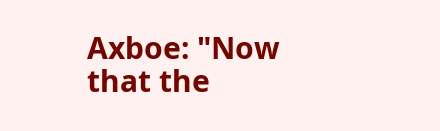Axboe: "Now that the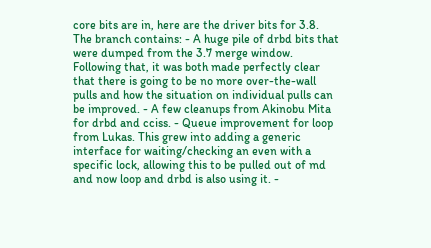core bits are in, here are the driver bits for 3.8. The branch contains: - A huge pile of drbd bits that were dumped from the 3.7 merge window. Following that, it was both made perfectly clear that there is going to be no more over-the-wall pulls and how the situation on individual pulls can be improved. - A few cleanups from Akinobu Mita for drbd and cciss. - Queue improvement for loop from Lukas. This grew into adding a generic interface for waiting/checking an even with a specific lock, allowing this to be pulled out of md and now loop and drbd is also using it. -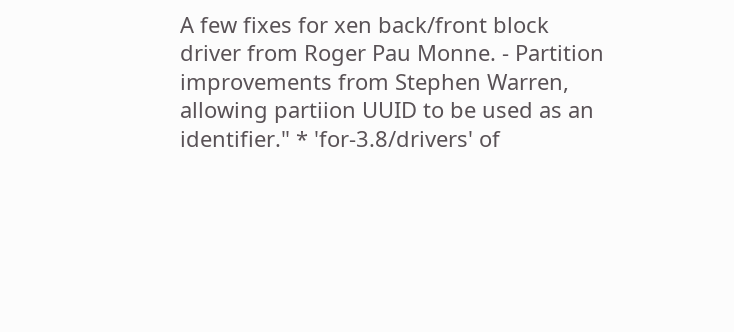A few fixes for xen back/front block driver from Roger Pau Monne. - Partition improvements from Stephen Warren, allowing partiion UUID to be used as an identifier." * 'for-3.8/drivers' of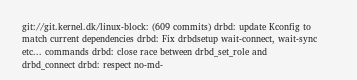git://git.kernel.dk/linux-block: (609 commits) drbd: update Kconfig to match current dependencies drbd: Fix drbdsetup wait-connect, wait-sync etc... commands drbd: close race between drbd_set_role and drbd_connect drbd: respect no-md-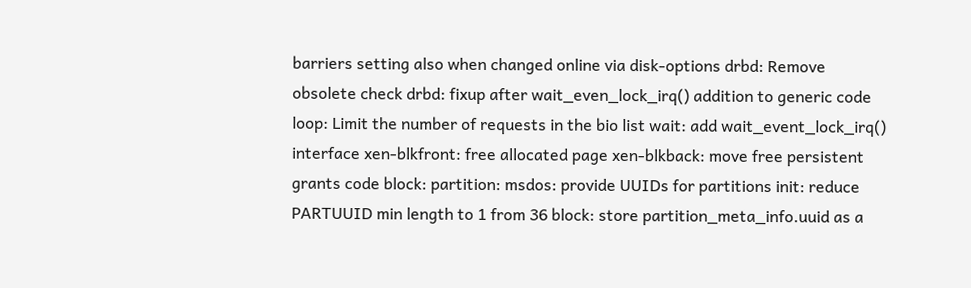barriers setting also when changed online via disk-options drbd: Remove obsolete check drbd: fixup after wait_even_lock_irq() addition to generic code loop: Limit the number of requests in the bio list wait: add wait_event_lock_irq() interface xen-blkfront: free allocated page xen-blkback: move free persistent grants code block: partition: msdos: provide UUIDs for partitions init: reduce PARTUUID min length to 1 from 36 block: store partition_meta_info.uuid as a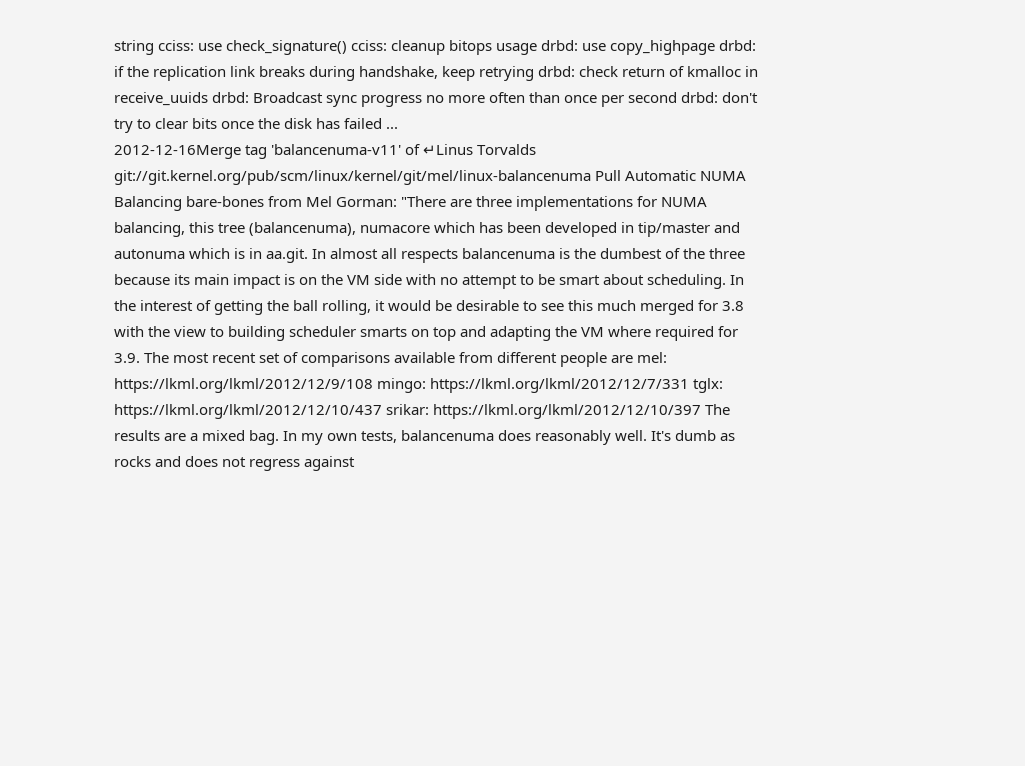string cciss: use check_signature() cciss: cleanup bitops usage drbd: use copy_highpage drbd: if the replication link breaks during handshake, keep retrying drbd: check return of kmalloc in receive_uuids drbd: Broadcast sync progress no more often than once per second drbd: don't try to clear bits once the disk has failed ...
2012-12-16Merge tag 'balancenuma-v11' of ↵Linus Torvalds
git://git.kernel.org/pub/scm/linux/kernel/git/mel/linux-balancenuma Pull Automatic NUMA Balancing bare-bones from Mel Gorman: "There are three implementations for NUMA balancing, this tree (balancenuma), numacore which has been developed in tip/master and autonuma which is in aa.git. In almost all respects balancenuma is the dumbest of the three because its main impact is on the VM side with no attempt to be smart about scheduling. In the interest of getting the ball rolling, it would be desirable to see this much merged for 3.8 with the view to building scheduler smarts on top and adapting the VM where required for 3.9. The most recent set of comparisons available from different people are mel: https://lkml.org/lkml/2012/12/9/108 mingo: https://lkml.org/lkml/2012/12/7/331 tglx: https://lkml.org/lkml/2012/12/10/437 srikar: https://lkml.org/lkml/2012/12/10/397 The results are a mixed bag. In my own tests, balancenuma does reasonably well. It's dumb as rocks and does not regress against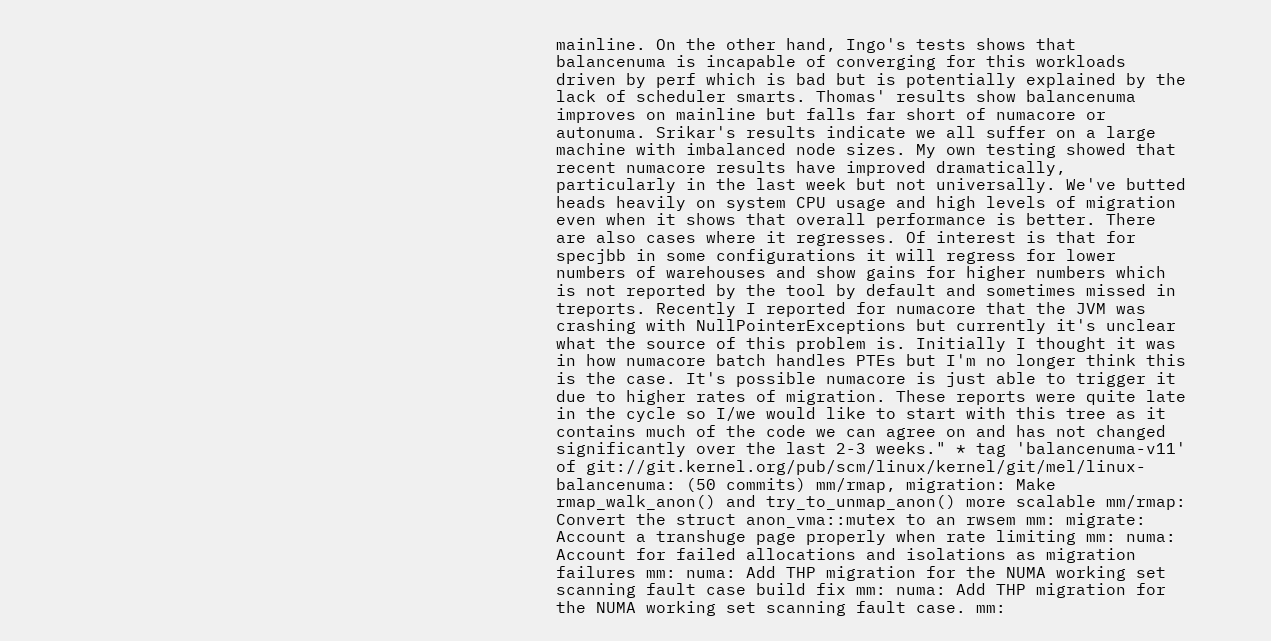mainline. On the other hand, Ingo's tests shows that balancenuma is incapable of converging for this workloads driven by perf which is bad but is potentially explained by the lack of scheduler smarts. Thomas' results show balancenuma improves on mainline but falls far short of numacore or autonuma. Srikar's results indicate we all suffer on a large machine with imbalanced node sizes. My own testing showed that recent numacore results have improved dramatically, particularly in the last week but not universally. We've butted heads heavily on system CPU usage and high levels of migration even when it shows that overall performance is better. There are also cases where it regresses. Of interest is that for specjbb in some configurations it will regress for lower numbers of warehouses and show gains for higher numbers which is not reported by the tool by default and sometimes missed in treports. Recently I reported for numacore that the JVM was crashing with NullPointerExceptions but currently it's unclear what the source of this problem is. Initially I thought it was in how numacore batch handles PTEs but I'm no longer think this is the case. It's possible numacore is just able to trigger it due to higher rates of migration. These reports were quite late in the cycle so I/we would like to start with this tree as it contains much of the code we can agree on and has not changed significantly over the last 2-3 weeks." * tag 'balancenuma-v11' of git://git.kernel.org/pub/scm/linux/kernel/git/mel/linux-balancenuma: (50 commits) mm/rmap, migration: Make rmap_walk_anon() and try_to_unmap_anon() more scalable mm/rmap: Convert the struct anon_vma::mutex to an rwsem mm: migrate: Account a transhuge page properly when rate limiting mm: numa: Account for failed allocations and isolations as migration failures mm: numa: Add THP migration for the NUMA working set scanning fault case build fix mm: numa: Add THP migration for the NUMA working set scanning fault case. mm: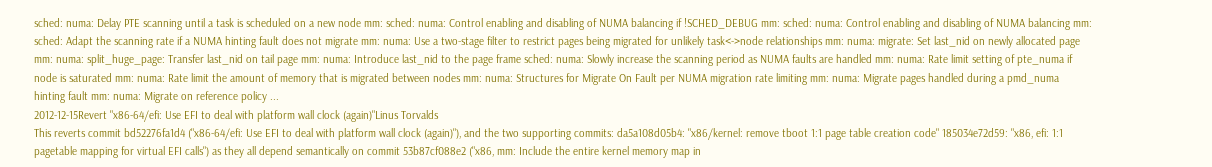sched: numa: Delay PTE scanning until a task is scheduled on a new node mm: sched: numa: Control enabling and disabling of NUMA balancing if !SCHED_DEBUG mm: sched: numa: Control enabling and disabling of NUMA balancing mm: sched: Adapt the scanning rate if a NUMA hinting fault does not migrate mm: numa: Use a two-stage filter to restrict pages being migrated for unlikely task<->node relationships mm: numa: migrate: Set last_nid on newly allocated page mm: numa: split_huge_page: Transfer last_nid on tail page mm: numa: Introduce last_nid to the page frame sched: numa: Slowly increase the scanning period as NUMA faults are handled mm: numa: Rate limit setting of pte_numa if node is saturated mm: numa: Rate limit the amount of memory that is migrated between nodes mm: numa: Structures for Migrate On Fault per NUMA migration rate limiting mm: numa: Migrate pages handled during a pmd_numa hinting fault mm: numa: Migrate on reference policy ...
2012-12-15Revert "x86-64/efi: Use EFI to deal with platform wall clock (again)"Linus Torvalds
This reverts commit bd52276fa1d4 ("x86-64/efi: Use EFI to deal with platform wall clock (again)"), and the two supporting commits: da5a108d05b4: "x86/kernel: remove tboot 1:1 page table creation code" 185034e72d59: "x86, efi: 1:1 pagetable mapping for virtual EFI calls") as they all depend semantically on commit 53b87cf088e2 ("x86, mm: Include the entire kernel memory map in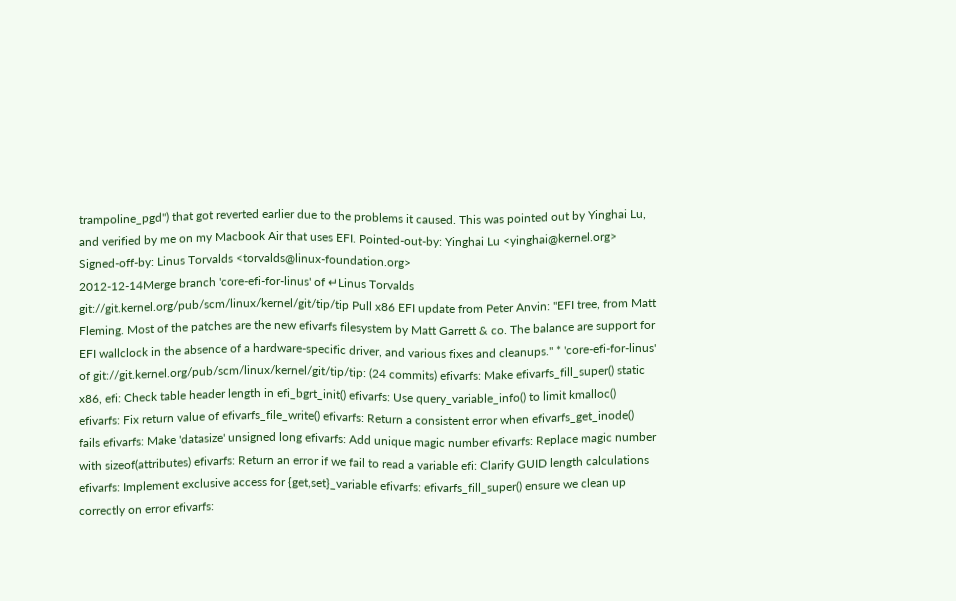trampoline_pgd") that got reverted earlier due to the problems it caused. This was pointed out by Yinghai Lu, and verified by me on my Macbook Air that uses EFI. Pointed-out-by: Yinghai Lu <yinghai@kernel.org> Signed-off-by: Linus Torvalds <torvalds@linux-foundation.org>
2012-12-14Merge branch 'core-efi-for-linus' of ↵Linus Torvalds
git://git.kernel.org/pub/scm/linux/kernel/git/tip/tip Pull x86 EFI update from Peter Anvin: "EFI tree, from Matt Fleming. Most of the patches are the new efivarfs filesystem by Matt Garrett & co. The balance are support for EFI wallclock in the absence of a hardware-specific driver, and various fixes and cleanups." * 'core-efi-for-linus' of git://git.kernel.org/pub/scm/linux/kernel/git/tip/tip: (24 commits) efivarfs: Make efivarfs_fill_super() static x86, efi: Check table header length in efi_bgrt_init() efivarfs: Use query_variable_info() to limit kmalloc() efivarfs: Fix return value of efivarfs_file_write() efivarfs: Return a consistent error when efivarfs_get_inode() fails efivarfs: Make 'datasize' unsigned long efivarfs: Add unique magic number efivarfs: Replace magic number with sizeof(attributes) efivarfs: Return an error if we fail to read a variable efi: Clarify GUID length calculations efivarfs: Implement exclusive access for {get,set}_variable efivarfs: efivarfs_fill_super() ensure we clean up correctly on error efivarfs: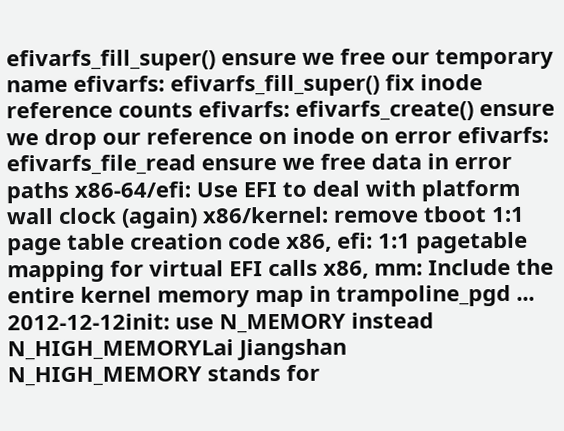efivarfs_fill_super() ensure we free our temporary name efivarfs: efivarfs_fill_super() fix inode reference counts efivarfs: efivarfs_create() ensure we drop our reference on inode on error efivarfs: efivarfs_file_read ensure we free data in error paths x86-64/efi: Use EFI to deal with platform wall clock (again) x86/kernel: remove tboot 1:1 page table creation code x86, efi: 1:1 pagetable mapping for virtual EFI calls x86, mm: Include the entire kernel memory map in trampoline_pgd ...
2012-12-12init: use N_MEMORY instead N_HIGH_MEMORYLai Jiangshan
N_HIGH_MEMORY stands for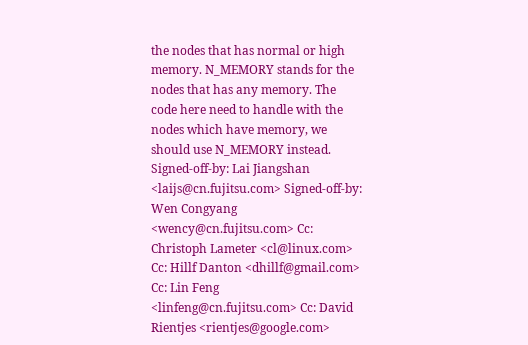the nodes that has normal or high memory. N_MEMORY stands for the nodes that has any memory. The code here need to handle with the nodes which have memory, we should use N_MEMORY instead. Signed-off-by: Lai Jiangshan <laijs@cn.fujitsu.com> Signed-off-by: Wen Congyang <wency@cn.fujitsu.com> Cc: Christoph Lameter <cl@linux.com> Cc: Hillf Danton <dhillf@gmail.com> Cc: Lin Feng <linfeng@cn.fujitsu.com> Cc: David Rientjes <rientjes@google.com>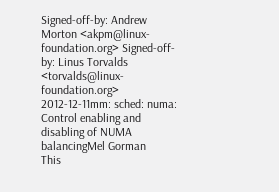Signed-off-by: Andrew Morton <akpm@linux-foundation.org> Signed-off-by: Linus Torvalds <torvalds@linux-foundation.org>
2012-12-11mm: sched: numa: Control enabling and disabling of NUMA balancingMel Gorman
This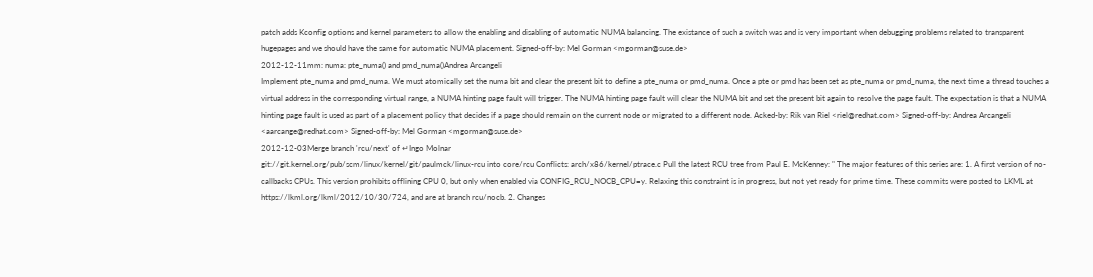patch adds Kconfig options and kernel parameters to allow the enabling and disabling of automatic NUMA balancing. The existance of such a switch was and is very important when debugging problems related to transparent hugepages and we should have the same for automatic NUMA placement. Signed-off-by: Mel Gorman <mgorman@suse.de>
2012-12-11mm: numa: pte_numa() and pmd_numa()Andrea Arcangeli
Implement pte_numa and pmd_numa. We must atomically set the numa bit and clear the present bit to define a pte_numa or pmd_numa. Once a pte or pmd has been set as pte_numa or pmd_numa, the next time a thread touches a virtual address in the corresponding virtual range, a NUMA hinting page fault will trigger. The NUMA hinting page fault will clear the NUMA bit and set the present bit again to resolve the page fault. The expectation is that a NUMA hinting page fault is used as part of a placement policy that decides if a page should remain on the current node or migrated to a different node. Acked-by: Rik van Riel <riel@redhat.com> Signed-off-by: Andrea Arcangeli <aarcange@redhat.com> Signed-off-by: Mel Gorman <mgorman@suse.de>
2012-12-03Merge branch 'rcu/next' of ↵Ingo Molnar
git://git.kernel.org/pub/scm/linux/kernel/git/paulmck/linux-rcu into core/rcu Conflicts: arch/x86/kernel/ptrace.c Pull the latest RCU tree from Paul E. McKenney: " The major features of this series are: 1. A first version of no-callbacks CPUs. This version prohibits offlining CPU 0, but only when enabled via CONFIG_RCU_NOCB_CPU=y. Relaxing this constraint is in progress, but not yet ready for prime time. These commits were posted to LKML at https://lkml.org/lkml/2012/10/30/724, and are at branch rcu/nocb. 2. Changes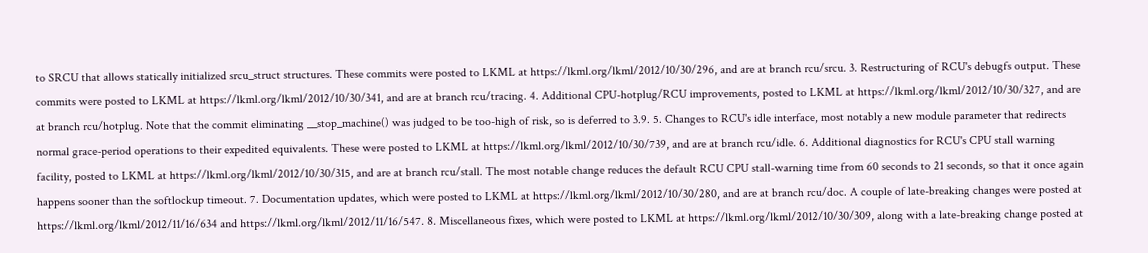to SRCU that allows statically initialized srcu_struct structures. These commits were posted to LKML at https://lkml.org/lkml/2012/10/30/296, and are at branch rcu/srcu. 3. Restructuring of RCU's debugfs output. These commits were posted to LKML at https://lkml.org/lkml/2012/10/30/341, and are at branch rcu/tracing. 4. Additional CPU-hotplug/RCU improvements, posted to LKML at https://lkml.org/lkml/2012/10/30/327, and are at branch rcu/hotplug. Note that the commit eliminating __stop_machine() was judged to be too-high of risk, so is deferred to 3.9. 5. Changes to RCU's idle interface, most notably a new module parameter that redirects normal grace-period operations to their expedited equivalents. These were posted to LKML at https://lkml.org/lkml/2012/10/30/739, and are at branch rcu/idle. 6. Additional diagnostics for RCU's CPU stall warning facility, posted to LKML at https://lkml.org/lkml/2012/10/30/315, and are at branch rcu/stall. The most notable change reduces the default RCU CPU stall-warning time from 60 seconds to 21 seconds, so that it once again happens sooner than the softlockup timeout. 7. Documentation updates, which were posted to LKML at https://lkml.org/lkml/2012/10/30/280, and are at branch rcu/doc. A couple of late-breaking changes were posted at https://lkml.org/lkml/2012/11/16/634 and https://lkml.org/lkml/2012/11/16/547. 8. Miscellaneous fixes, which were posted to LKML at https://lkml.org/lkml/2012/10/30/309, along with a late-breaking change posted at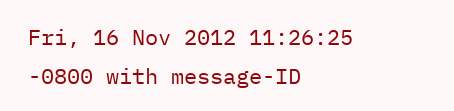Fri, 16 Nov 2012 11:26:25 -0800 with message-ID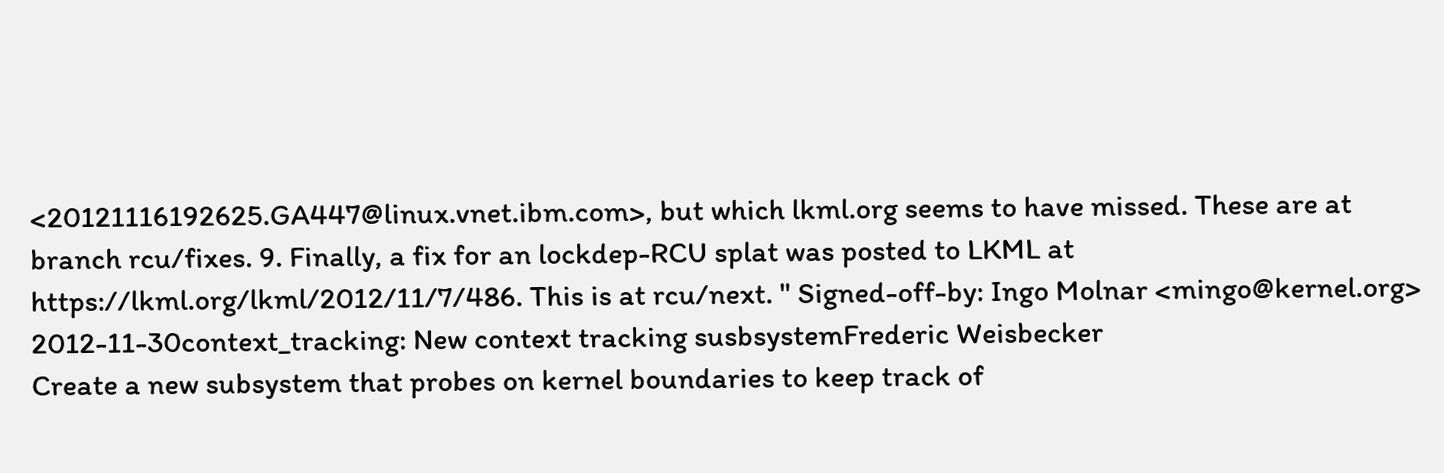<20121116192625.GA447@linux.vnet.ibm.com>, but which lkml.org seems to have missed. These are at branch rcu/fixes. 9. Finally, a fix for an lockdep-RCU splat was posted to LKML at https://lkml.org/lkml/2012/11/7/486. This is at rcu/next. " Signed-off-by: Ingo Molnar <mingo@kernel.org>
2012-11-30context_tracking: New context tracking susbsystemFrederic Weisbecker
Create a new subsystem that probes on kernel boundaries to keep track of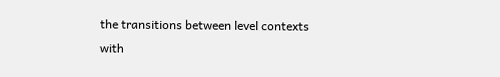the transitions between level contexts with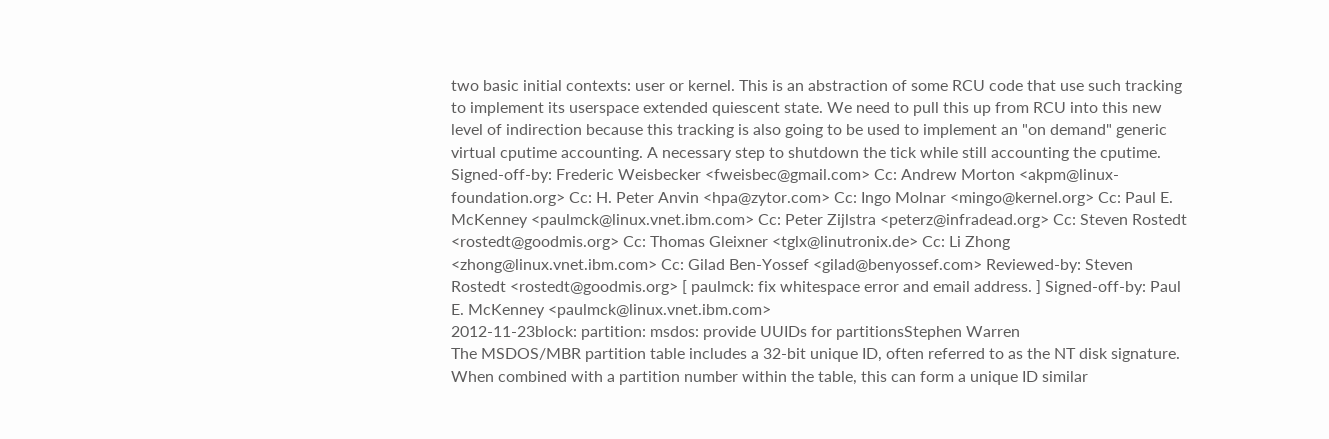two basic initial contexts: user or kernel. This is an abstraction of some RCU code that use such tracking to implement its userspace extended quiescent state. We need to pull this up from RCU into this new level of indirection because this tracking is also going to be used to implement an "on demand" generic virtual cputime accounting. A necessary step to shutdown the tick while still accounting the cputime. Signed-off-by: Frederic Weisbecker <fweisbec@gmail.com> Cc: Andrew Morton <akpm@linux-foundation.org> Cc: H. Peter Anvin <hpa@zytor.com> Cc: Ingo Molnar <mingo@kernel.org> Cc: Paul E. McKenney <paulmck@linux.vnet.ibm.com> Cc: Peter Zijlstra <peterz@infradead.org> Cc: Steven Rostedt <rostedt@goodmis.org> Cc: Thomas Gleixner <tglx@linutronix.de> Cc: Li Zhong <zhong@linux.vnet.ibm.com> Cc: Gilad Ben-Yossef <gilad@benyossef.com> Reviewed-by: Steven Rostedt <rostedt@goodmis.org> [ paulmck: fix whitespace error and email address. ] Signed-off-by: Paul E. McKenney <paulmck@linux.vnet.ibm.com>
2012-11-23block: partition: msdos: provide UUIDs for partitionsStephen Warren
The MSDOS/MBR partition table includes a 32-bit unique ID, often referred to as the NT disk signature. When combined with a partition number within the table, this can form a unique ID similar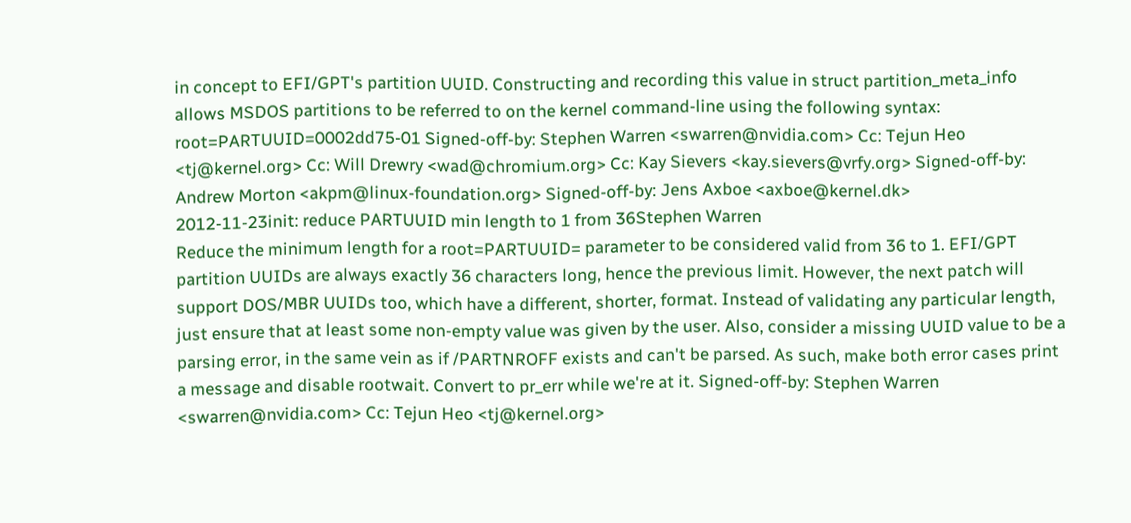in concept to EFI/GPT's partition UUID. Constructing and recording this value in struct partition_meta_info allows MSDOS partitions to be referred to on the kernel command-line using the following syntax: root=PARTUUID=0002dd75-01 Signed-off-by: Stephen Warren <swarren@nvidia.com> Cc: Tejun Heo <tj@kernel.org> Cc: Will Drewry <wad@chromium.org> Cc: Kay Sievers <kay.sievers@vrfy.org> Signed-off-by: Andrew Morton <akpm@linux-foundation.org> Signed-off-by: Jens Axboe <axboe@kernel.dk>
2012-11-23init: reduce PARTUUID min length to 1 from 36Stephen Warren
Reduce the minimum length for a root=PARTUUID= parameter to be considered valid from 36 to 1. EFI/GPT partition UUIDs are always exactly 36 characters long, hence the previous limit. However, the next patch will support DOS/MBR UUIDs too, which have a different, shorter, format. Instead of validating any particular length, just ensure that at least some non-empty value was given by the user. Also, consider a missing UUID value to be a parsing error, in the same vein as if /PARTNROFF exists and can't be parsed. As such, make both error cases print a message and disable rootwait. Convert to pr_err while we're at it. Signed-off-by: Stephen Warren <swarren@nvidia.com> Cc: Tejun Heo <tj@kernel.org>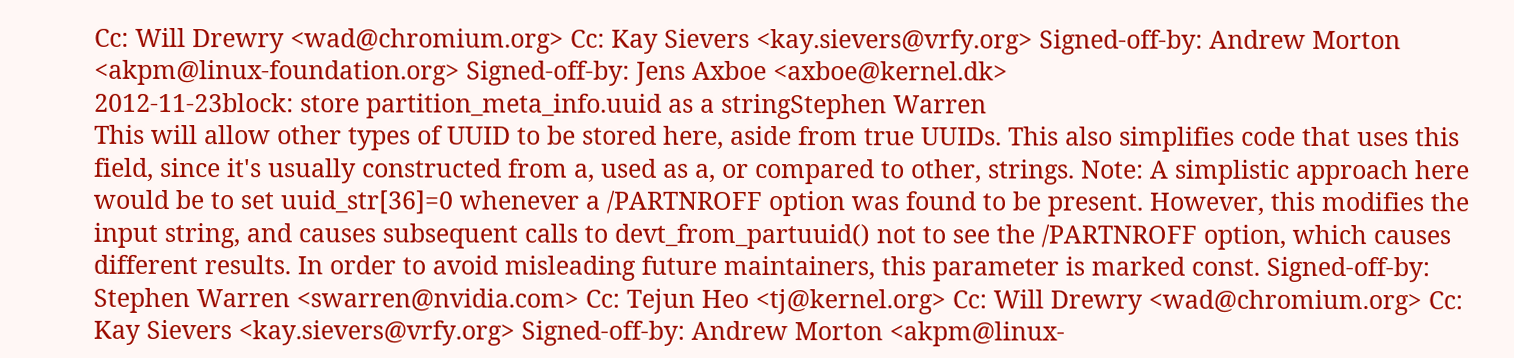Cc: Will Drewry <wad@chromium.org> Cc: Kay Sievers <kay.sievers@vrfy.org> Signed-off-by: Andrew Morton <akpm@linux-foundation.org> Signed-off-by: Jens Axboe <axboe@kernel.dk>
2012-11-23block: store partition_meta_info.uuid as a stringStephen Warren
This will allow other types of UUID to be stored here, aside from true UUIDs. This also simplifies code that uses this field, since it's usually constructed from a, used as a, or compared to other, strings. Note: A simplistic approach here would be to set uuid_str[36]=0 whenever a /PARTNROFF option was found to be present. However, this modifies the input string, and causes subsequent calls to devt_from_partuuid() not to see the /PARTNROFF option, which causes different results. In order to avoid misleading future maintainers, this parameter is marked const. Signed-off-by: Stephen Warren <swarren@nvidia.com> Cc: Tejun Heo <tj@kernel.org> Cc: Will Drewry <wad@chromium.org> Cc: Kay Sievers <kay.sievers@vrfy.org> Signed-off-by: Andrew Morton <akpm@linux-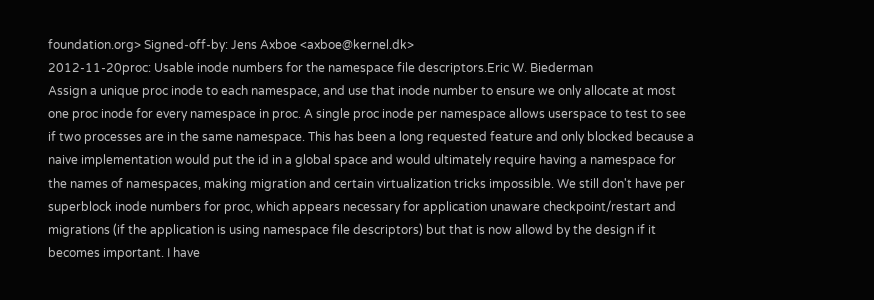foundation.org> Signed-off-by: Jens Axboe <axboe@kernel.dk>
2012-11-20proc: Usable inode numbers for the namespace file descriptors.Eric W. Biederman
Assign a unique proc inode to each namespace, and use that inode number to ensure we only allocate at most one proc inode for every namespace in proc. A single proc inode per namespace allows userspace to test to see if two processes are in the same namespace. This has been a long requested feature and only blocked because a naive implementation would put the id in a global space and would ultimately require having a namespace for the names of namespaces, making migration and certain virtualization tricks impossible. We still don't have per superblock inode numbers for proc, which appears necessary for application unaware checkpoint/restart and migrations (if the application is using namespace file descriptors) but that is now allowd by the design if it becomes important. I have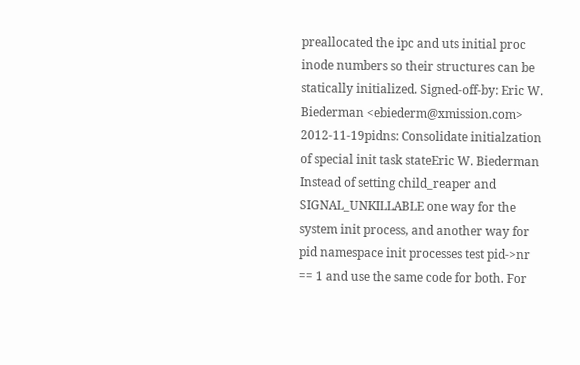preallocated the ipc and uts initial proc inode numbers so their structures can be statically initialized. Signed-off-by: Eric W. Biederman <ebiederm@xmission.com>
2012-11-19pidns: Consolidate initialzation of special init task stateEric W. Biederman
Instead of setting child_reaper and SIGNAL_UNKILLABLE one way for the system init process, and another way for pid namespace init processes test pid->nr == 1 and use the same code for both. For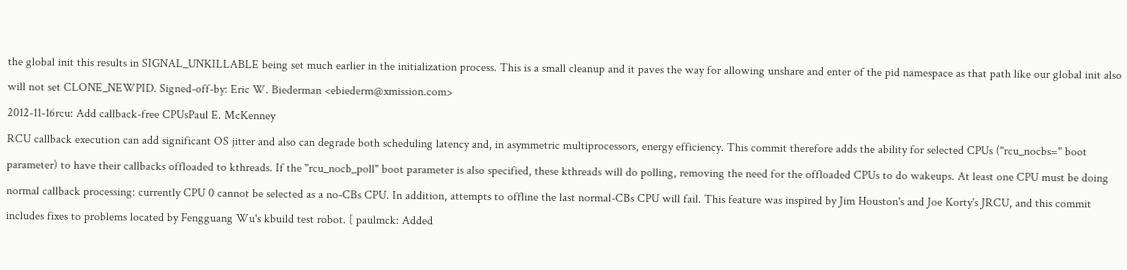the global init this results in SIGNAL_UNKILLABLE being set much earlier in the initialization process. This is a small cleanup and it paves the way for allowing unshare and enter of the pid namespace as that path like our global init also will not set CLONE_NEWPID. Signed-off-by: Eric W. Biederman <ebiederm@xmission.com>
2012-11-16rcu: Add callback-free CPUsPaul E. McKenney
RCU callback execution can add significant OS jitter and also can degrade both scheduling latency and, in asymmetric multiprocessors, energy efficiency. This commit therefore adds the ability for selected CPUs ("rcu_nocbs=" boot parameter) to have their callbacks offloaded to kthreads. If the "rcu_nocb_poll" boot parameter is also specified, these kthreads will do polling, removing the need for the offloaded CPUs to do wakeups. At least one CPU must be doing normal callback processing: currently CPU 0 cannot be selected as a no-CBs CPU. In addition, attempts to offline the last normal-CBs CPU will fail. This feature was inspired by Jim Houston's and Joe Korty's JRCU, and this commit includes fixes to problems located by Fengguang Wu's kbuild test robot. [ paulmck: Added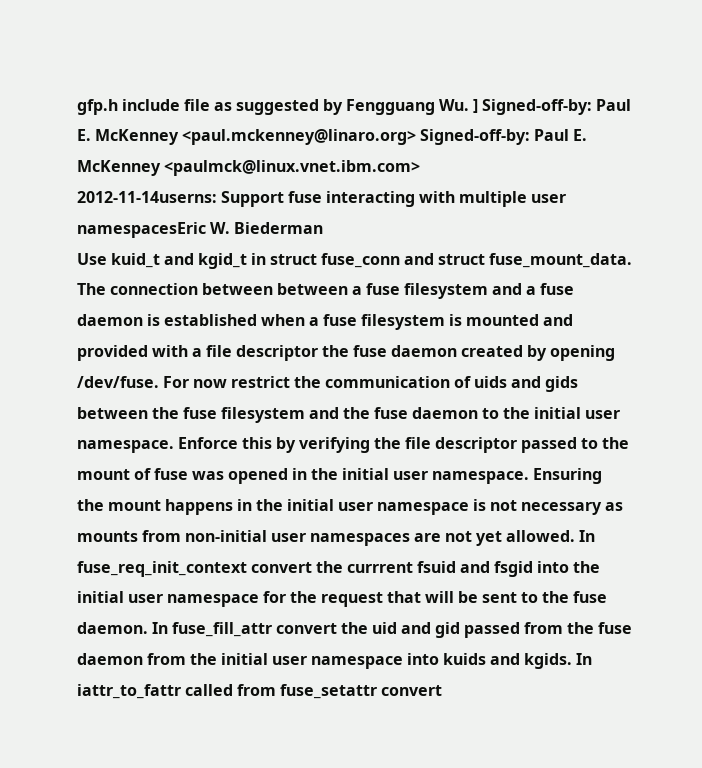gfp.h include file as suggested by Fengguang Wu. ] Signed-off-by: Paul E. McKenney <paul.mckenney@linaro.org> Signed-off-by: Paul E. McKenney <paulmck@linux.vnet.ibm.com>
2012-11-14userns: Support fuse interacting with multiple user namespacesEric W. Biederman
Use kuid_t and kgid_t in struct fuse_conn and struct fuse_mount_data. The connection between between a fuse filesystem and a fuse daemon is established when a fuse filesystem is mounted and provided with a file descriptor the fuse daemon created by opening /dev/fuse. For now restrict the communication of uids and gids between the fuse filesystem and the fuse daemon to the initial user namespace. Enforce this by verifying the file descriptor passed to the mount of fuse was opened in the initial user namespace. Ensuring the mount happens in the initial user namespace is not necessary as mounts from non-initial user namespaces are not yet allowed. In fuse_req_init_context convert the currrent fsuid and fsgid into the initial user namespace for the request that will be sent to the fuse daemon. In fuse_fill_attr convert the uid and gid passed from the fuse daemon from the initial user namespace into kuids and kgids. In iattr_to_fattr called from fuse_setattr convert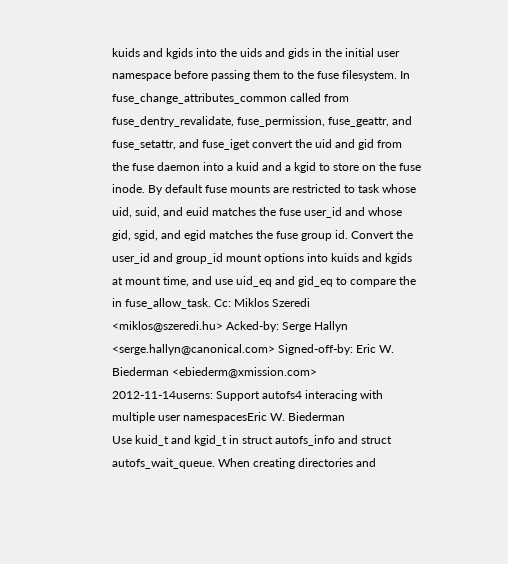kuids and kgids into the uids and gids in the initial user namespace before passing them to the fuse filesystem. In fuse_change_attributes_common called from fuse_dentry_revalidate, fuse_permission, fuse_geattr, and fuse_setattr, and fuse_iget convert the uid and gid from the fuse daemon into a kuid and a kgid to store on the fuse inode. By default fuse mounts are restricted to task whose uid, suid, and euid matches the fuse user_id and whose gid, sgid, and egid matches the fuse group id. Convert the user_id and group_id mount options into kuids and kgids at mount time, and use uid_eq and gid_eq to compare the in fuse_allow_task. Cc: Miklos Szeredi <miklos@szeredi.hu> Acked-by: Serge Hallyn <serge.hallyn@canonical.com> Signed-off-by: Eric W. Biederman <ebiederm@xmission.com>
2012-11-14userns: Support autofs4 interacing with multiple user namespacesEric W. Biederman
Use kuid_t and kgid_t in struct autofs_info and struct autofs_wait_queue. When creating directories and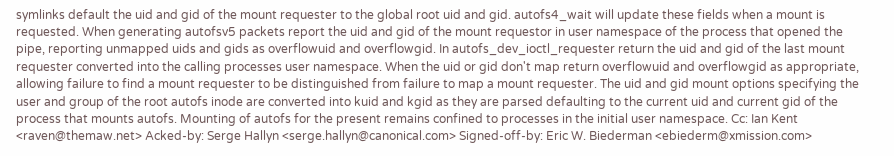symlinks default the uid and gid of the mount requester to the global root uid and gid. autofs4_wait will update these fields when a mount is requested. When generating autofsv5 packets report the uid and gid of the mount requestor in user namespace of the process that opened the pipe, reporting unmapped uids and gids as overflowuid and overflowgid. In autofs_dev_ioctl_requester return the uid and gid of the last mount requester converted into the calling processes user namespace. When the uid or gid don't map return overflowuid and overflowgid as appropriate, allowing failure to find a mount requester to be distinguished from failure to map a mount requester. The uid and gid mount options specifying the user and group of the root autofs inode are converted into kuid and kgid as they are parsed defaulting to the current uid and current gid of the process that mounts autofs. Mounting of autofs for the present remains confined to processes in the initial user namespace. Cc: Ian Kent <raven@themaw.net> Acked-by: Serge Hallyn <serge.hallyn@canonical.com> Signed-off-by: Eric W. Biederman <ebiederm@xmission.com>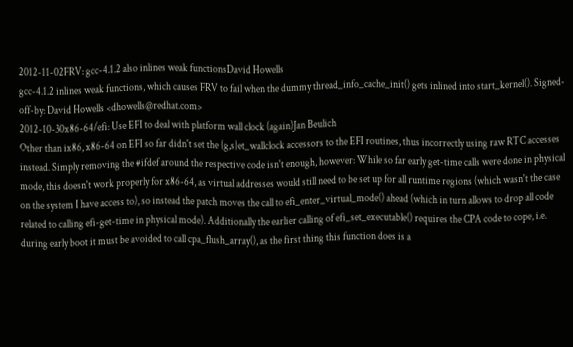2012-11-02FRV: gcc-4.1.2 also inlines weak functionsDavid Howells
gcc-4.1.2 inlines weak functions, which causes FRV to fail when the dummy thread_info_cache_init() gets inlined into start_kernel(). Signed-off-by: David Howells <dhowells@redhat.com>
2012-10-30x86-64/efi: Use EFI to deal with platform wall clock (again)Jan Beulich
Other than ix86, x86-64 on EFI so far didn't set the {g,s}et_wallclock accessors to the EFI routines, thus incorrectly using raw RTC accesses instead. Simply removing the #ifdef around the respective code isn't enough, however: While so far early get-time calls were done in physical mode, this doesn't work properly for x86-64, as virtual addresses would still need to be set up for all runtime regions (which wasn't the case on the system I have access to), so instead the patch moves the call to efi_enter_virtual_mode() ahead (which in turn allows to drop all code related to calling efi-get-time in physical mode). Additionally the earlier calling of efi_set_executable() requires the CPA code to cope, i.e. during early boot it must be avoided to call cpa_flush_array(), as the first thing this function does is a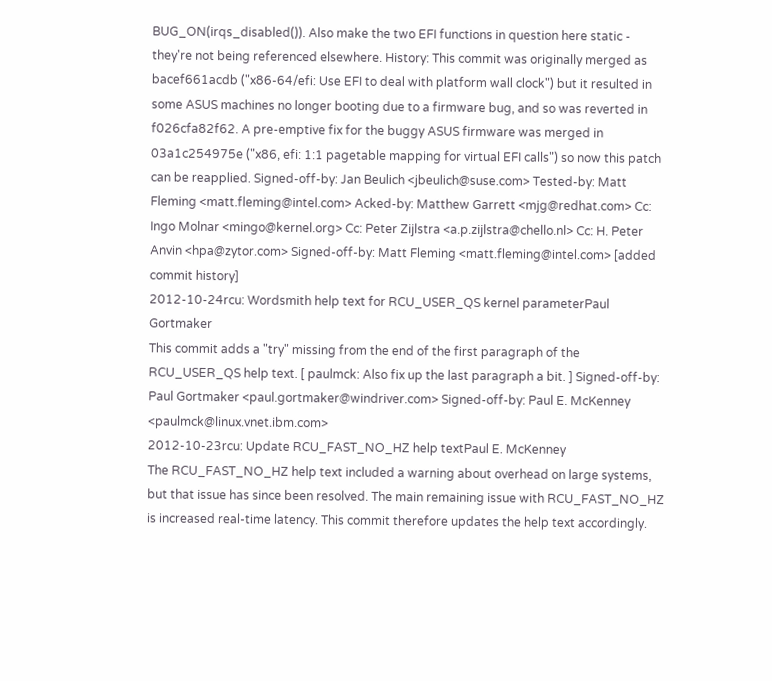BUG_ON(irqs_disabled()). Also make the two EFI functions in question here static - they're not being referenced elsewhere. History: This commit was originally merged as bacef661acdb ("x86-64/efi: Use EFI to deal with platform wall clock") but it resulted in some ASUS machines no longer booting due to a firmware bug, and so was reverted in f026cfa82f62. A pre-emptive fix for the buggy ASUS firmware was merged in 03a1c254975e ("x86, efi: 1:1 pagetable mapping for virtual EFI calls") so now this patch can be reapplied. Signed-off-by: Jan Beulich <jbeulich@suse.com> Tested-by: Matt Fleming <matt.fleming@intel.com> Acked-by: Matthew Garrett <mjg@redhat.com> Cc: Ingo Molnar <mingo@kernel.org> Cc: Peter Zijlstra <a.p.zijlstra@chello.nl> Cc: H. Peter Anvin <hpa@zytor.com> Signed-off-by: Matt Fleming <matt.fleming@intel.com> [added commit history]
2012-10-24rcu: Wordsmith help text for RCU_USER_QS kernel parameterPaul Gortmaker
This commit adds a "try" missing from the end of the first paragraph of the RCU_USER_QS help text. [ paulmck: Also fix up the last paragraph a bit. ] Signed-off-by: Paul Gortmaker <paul.gortmaker@windriver.com> Signed-off-by: Paul E. McKenney <paulmck@linux.vnet.ibm.com>
2012-10-23rcu: Update RCU_FAST_NO_HZ help textPaul E. McKenney
The RCU_FAST_NO_HZ help text included a warning about overhead on large systems, but that issue has since been resolved. The main remaining issue with RCU_FAST_NO_HZ is increased real-time latency. This commit therefore updates the help text accordingly.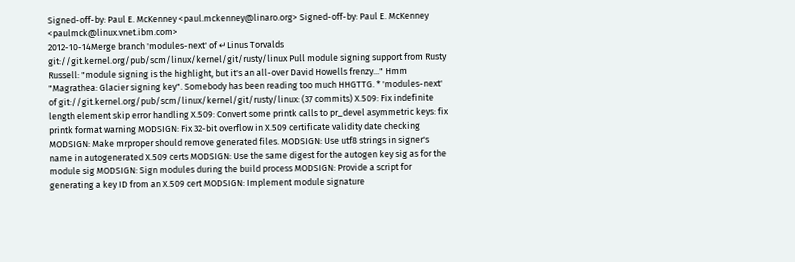Signed-off-by: Paul E. McKenney <paul.mckenney@linaro.org> Signed-off-by: Paul E. McKenney <paulmck@linux.vnet.ibm.com>
2012-10-14Merge branch 'modules-next' of ↵Linus Torvalds
git://git.kernel.org/pub/scm/linux/kernel/git/rusty/linux Pull module signing support from Rusty Russell: "module signing is the highlight, but it's an all-over David Howells frenzy..." Hmm "Magrathea: Glacier signing key". Somebody has been reading too much HHGTTG. * 'modules-next' of git://git.kernel.org/pub/scm/linux/kernel/git/rusty/linux: (37 commits) X.509: Fix indefinite length element skip error handling X.509: Convert some printk calls to pr_devel asymmetric keys: fix printk format warning MODSIGN: Fix 32-bit overflow in X.509 certificate validity date checking MODSIGN: Make mrproper should remove generated files. MODSIGN: Use utf8 strings in signer's name in autogenerated X.509 certs MODSIGN: Use the same digest for the autogen key sig as for the module sig MODSIGN: Sign modules during the build process MODSIGN: Provide a script for generating a key ID from an X.509 cert MODSIGN: Implement module signature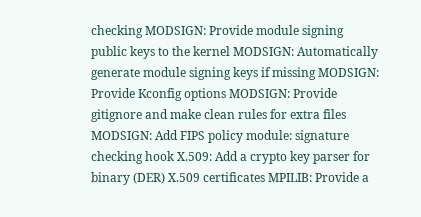checking MODSIGN: Provide module signing public keys to the kernel MODSIGN: Automatically generate module signing keys if missing MODSIGN: Provide Kconfig options MODSIGN: Provide gitignore and make clean rules for extra files MODSIGN: Add FIPS policy module: signature checking hook X.509: Add a crypto key parser for binary (DER) X.509 certificates MPILIB: Provide a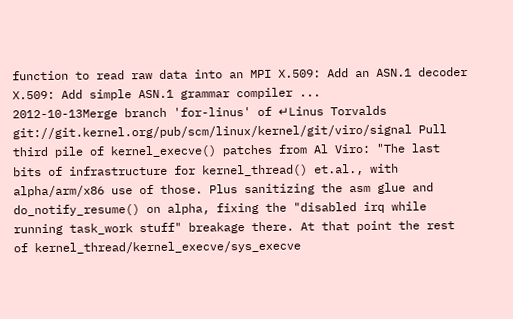function to read raw data into an MPI X.509: Add an ASN.1 decoder X.509: Add simple ASN.1 grammar compiler ...
2012-10-13Merge branch 'for-linus' of ↵Linus Torvalds
git://git.kernel.org/pub/scm/linux/kernel/git/viro/signal Pull third pile of kernel_execve() patches from Al Viro: "The last bits of infrastructure for kernel_thread() et.al., with alpha/arm/x86 use of those. Plus sanitizing the asm glue and do_notify_resume() on alpha, fixing the "disabled irq while running task_work stuff" breakage there. At that point the rest of kernel_thread/kernel_execve/sys_execve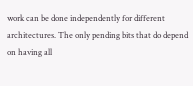work can be done independently for different architectures. The only pending bits that do depend on having all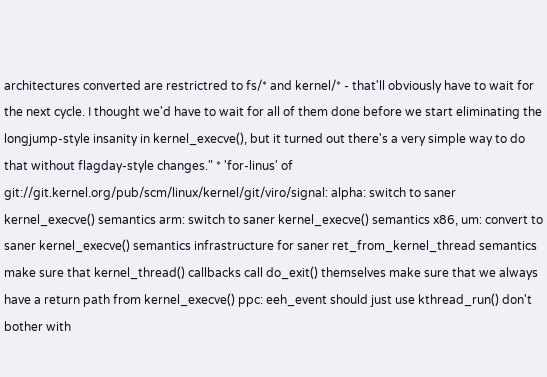architectures converted are restrictred to fs/* and kernel/* - that'll obviously have to wait for the next cycle. I thought we'd have to wait for all of them done before we start eliminating the longjump-style insanity in kernel_execve(), but it turned out there's a very simple way to do that without flagday-style changes." * 'for-linus' of git://git.kernel.org/pub/scm/linux/kernel/git/viro/signal: alpha: switch to saner kernel_execve() semantics arm: switch to saner kernel_execve() semantics x86, um: convert to saner kernel_execve() semantics infrastructure for saner ret_from_kernel_thread semantics make sure that kernel_thread() callbacks call do_exit() themselves make sure that we always have a return path from kernel_execve() ppc: eeh_event should just use kthread_run() don't bother with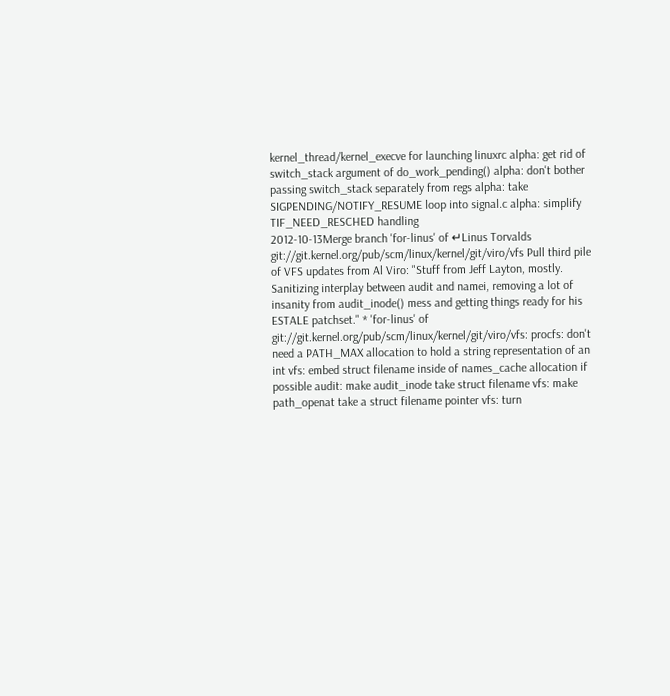kernel_thread/kernel_execve for launching linuxrc alpha: get rid of switch_stack argument of do_work_pending() alpha: don't bother passing switch_stack separately from regs alpha: take SIGPENDING/NOTIFY_RESUME loop into signal.c alpha: simplify TIF_NEED_RESCHED handling
2012-10-13Merge branch 'for-linus' of ↵Linus Torvalds
git://git.kernel.org/pub/scm/linux/kernel/git/viro/vfs Pull third pile of VFS updates from Al Viro: "Stuff from Jeff Layton, mostly. Sanitizing interplay between audit and namei, removing a lot of insanity from audit_inode() mess and getting things ready for his ESTALE patchset." * 'for-linus' of git://git.kernel.org/pub/scm/linux/kernel/git/viro/vfs: procfs: don't need a PATH_MAX allocation to hold a string representation of an int vfs: embed struct filename inside of names_cache allocation if possible audit: make audit_inode take struct filename vfs: make path_openat take a struct filename pointer vfs: turn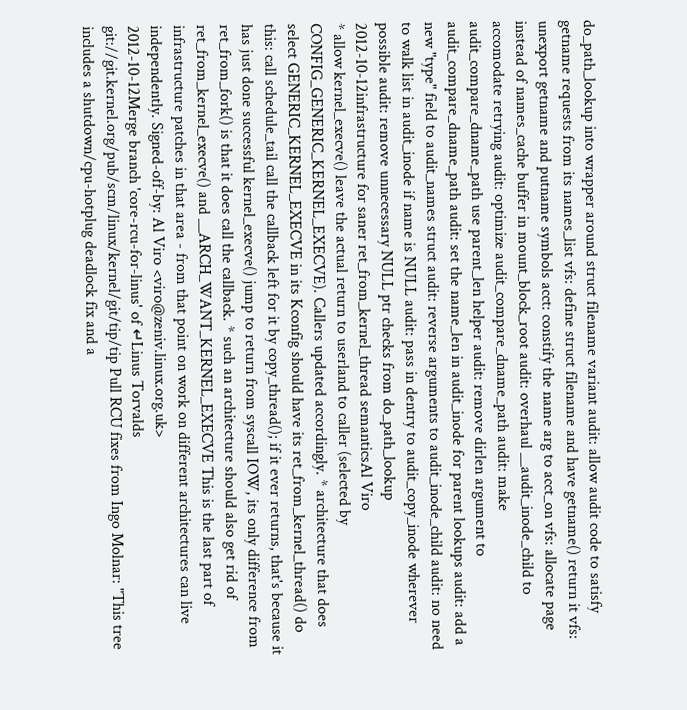do_path_lookup into wrapper around struct filename variant audit: allow audit code to satisfy getname requests from its names_list vfs: define struct filename and have getname() return it vfs: unexport getname and putname symbols acct: constify the name arg to acct_on vfs: allocate page instead of names_cache buffer in mount_block_root audit: overhaul __audit_inode_child to accomodate retrying audit: optimize audit_compare_dname_path audit: make audit_compare_dname_path use parent_len helper audit: remove dirlen argument to audit_compare_dname_path audit: set the name_len in audit_inode for parent lookups audit: add a new "type" field to audit_names struct audit: reverse arguments to audit_inode_child audit: no need to walk list in audit_inode if name is NULL audit: pass in dentry to audit_copy_inode wherever possible audit: remove unnecessary NULL ptr checks from do_path_lookup
2012-10-12infrastructure for saner ret_from_kernel_thread semanticsAl Viro
* allow kernel_execve() leave the actual return to userland to caller (selected by CONFIG_GENERIC_KERNEL_EXECVE). Callers updated accordingly. * architecture that does select GENERIC_KERNEL_EXECVE in its Kconfig should have its ret_from_kernel_thread() do this: call schedule_tail call the callback left for it by copy_thread(); if it ever returns, that's because it has just done successful kernel_execve() jump to return from syscall IOW, its only difference from ret_from_fork() is that it does call the callback. * such an architecture should also get rid of ret_from_kernel_execve() and __ARCH_WANT_KERNEL_EXECVE This is the last part of infrastructure patches in that area - from that point on work on different architectures can live independently. Signed-off-by: Al Viro <viro@zeniv.linux.org.uk>
2012-10-12Merge branch 'core-rcu-for-linus' of ↵Linus Torvalds
git://git.kernel.org/pub/scm/linux/kernel/git/tip/tip Pull RCU fixes from Ingo Molnar: "This tree includes a shutdown/cpu-hotplug deadlock fix and a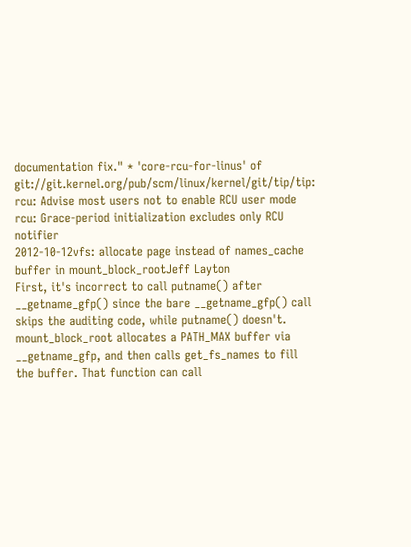documentation fix." * 'core-rcu-for-linus' of git://git.kernel.org/pub/scm/linux/kernel/git/tip/tip: rcu: Advise most users not to enable RCU user mode rcu: Grace-period initialization excludes only RCU notifier
2012-10-12vfs: allocate page instead of names_cache buffer in mount_block_rootJeff Layton
First, it's incorrect to call putname() after __getname_gfp() since the bare __getname_gfp() call skips the auditing code, while putname() doesn't. mount_block_root allocates a PATH_MAX buffer via __getname_gfp, and then calls get_fs_names to fill the buffer. That function can call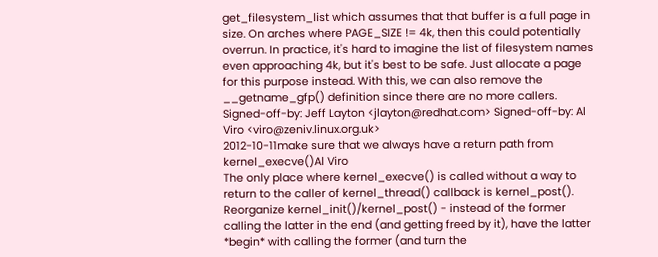get_filesystem_list which assumes that that buffer is a full page in size. On arches where PAGE_SIZE != 4k, then this could potentially overrun. In practice, it's hard to imagine the list of filesystem names even approaching 4k, but it's best to be safe. Just allocate a page for this purpose instead. With this, we can also remove the __getname_gfp() definition since there are no more callers. Signed-off-by: Jeff Layton <jlayton@redhat.com> Signed-off-by: Al Viro <viro@zeniv.linux.org.uk>
2012-10-11make sure that we always have a return path from kernel_execve()Al Viro
The only place where kernel_execve() is called without a way to return to the caller of kernel_thread() callback is kernel_post(). Reorganize kernel_init()/kernel_post() - instead of the former calling the latter in the end (and getting freed by it), have the latter *begin* with calling the former (and turn the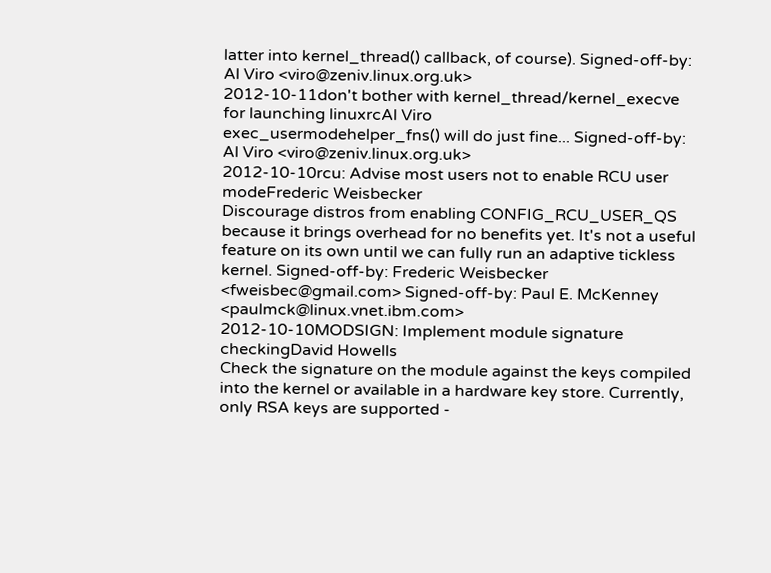latter into kernel_thread() callback, of course). Signed-off-by: Al Viro <viro@zeniv.linux.org.uk>
2012-10-11don't bother with kernel_thread/kernel_execve for launching linuxrcAl Viro
exec_usermodehelper_fns() will do just fine... Signed-off-by: Al Viro <viro@zeniv.linux.org.uk>
2012-10-10rcu: Advise most users not to enable RCU user modeFrederic Weisbecker
Discourage distros from enabling CONFIG_RCU_USER_QS because it brings overhead for no benefits yet. It's not a useful feature on its own until we can fully run an adaptive tickless kernel. Signed-off-by: Frederic Weisbecker <fweisbec@gmail.com> Signed-off-by: Paul E. McKenney <paulmck@linux.vnet.ibm.com>
2012-10-10MODSIGN: Implement module signature checkingDavid Howells
Check the signature on the module against the keys compiled into the kernel or available in a hardware key store. Currently, only RSA keys are supported -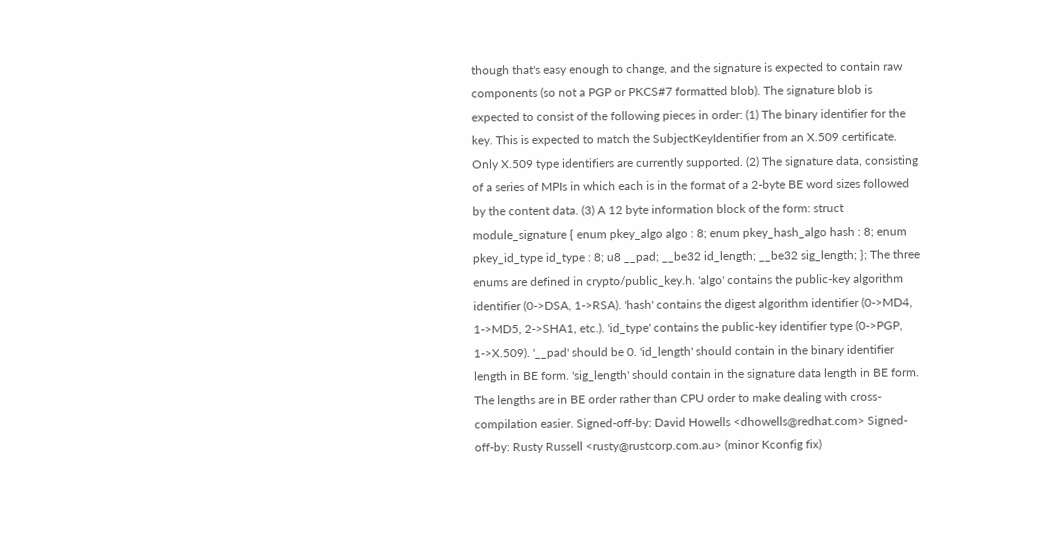though that's easy enough to change, and the signature is expected to contain raw components (so not a PGP or PKCS#7 formatted blob). The signature blob is expected to consist of the following pieces in order: (1) The binary identifier for the key. This is expected to match the SubjectKeyIdentifier from an X.509 certificate. Only X.509 type identifiers are currently supported. (2) The signature data, consisting of a series of MPIs in which each is in the format of a 2-byte BE word sizes followed by the content data. (3) A 12 byte information block of the form: struct module_signature { enum pkey_algo algo : 8; enum pkey_hash_algo hash : 8; enum pkey_id_type id_type : 8; u8 __pad; __be32 id_length; __be32 sig_length; }; The three enums are defined in crypto/public_key.h. 'algo' contains the public-key algorithm identifier (0->DSA, 1->RSA). 'hash' contains the digest algorithm identifier (0->MD4, 1->MD5, 2->SHA1, etc.). 'id_type' contains the public-key identifier type (0->PGP, 1->X.509). '__pad' should be 0. 'id_length' should contain in the binary identifier length in BE form. 'sig_length' should contain in the signature data length in BE form. The lengths are in BE order rather than CPU order to make dealing with cross-compilation easier. Signed-off-by: David Howells <dhowells@redhat.com> Signed-off-by: Rusty Russell <rusty@rustcorp.com.au> (minor Kconfig fix)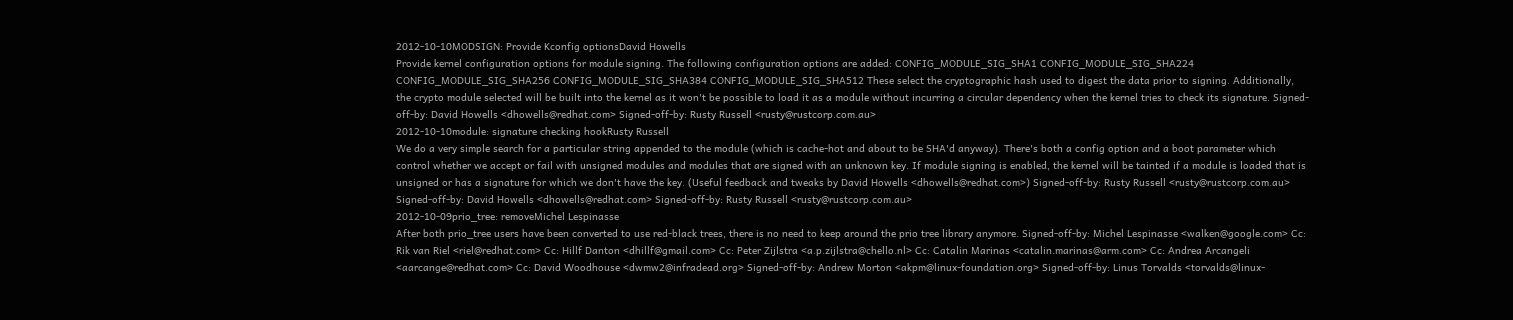2012-10-10MODSIGN: Provide Kconfig optionsDavid Howells
Provide kernel configuration options for module signing. The following configuration options are added: CONFIG_MODULE_SIG_SHA1 CONFIG_MODULE_SIG_SHA224 CONFIG_MODULE_SIG_SHA256 CONFIG_MODULE_SIG_SHA384 CONFIG_MODULE_SIG_SHA512 These select the cryptographic hash used to digest the data prior to signing. Additionally, the crypto module selected will be built into the kernel as it won't be possible to load it as a module without incurring a circular dependency when the kernel tries to check its signature. Signed-off-by: David Howells <dhowells@redhat.com> Signed-off-by: Rusty Russell <rusty@rustcorp.com.au>
2012-10-10module: signature checking hookRusty Russell
We do a very simple search for a particular string appended to the module (which is cache-hot and about to be SHA'd anyway). There's both a config option and a boot parameter which control whether we accept or fail with unsigned modules and modules that are signed with an unknown key. If module signing is enabled, the kernel will be tainted if a module is loaded that is unsigned or has a signature for which we don't have the key. (Useful feedback and tweaks by David Howells <dhowells@redhat.com>) Signed-off-by: Rusty Russell <rusty@rustcorp.com.au> Signed-off-by: David Howells <dhowells@redhat.com> Signed-off-by: Rusty Russell <rusty@rustcorp.com.au>
2012-10-09prio_tree: removeMichel Lespinasse
After both prio_tree users have been converted to use red-black trees, there is no need to keep around the prio tree library anymore. Signed-off-by: Michel Lespinasse <walken@google.com> Cc: Rik van Riel <riel@redhat.com> Cc: Hillf Danton <dhillf@gmail.com> Cc: Peter Zijlstra <a.p.zijlstra@chello.nl> Cc: Catalin Marinas <catalin.marinas@arm.com> Cc: Andrea Arcangeli <aarcange@redhat.com> Cc: David Woodhouse <dwmw2@infradead.org> Signed-off-by: Andrew Morton <akpm@linux-foundation.org> Signed-off-by: Linus Torvalds <torvalds@linux-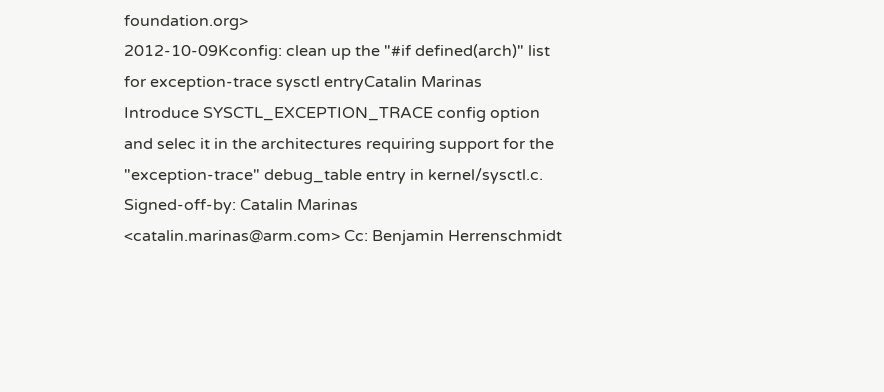foundation.org>
2012-10-09Kconfig: clean up the "#if defined(arch)" list for exception-trace sysctl entryCatalin Marinas
Introduce SYSCTL_EXCEPTION_TRACE config option and selec it in the architectures requiring support for the "exception-trace" debug_table entry in kernel/sysctl.c. Signed-off-by: Catalin Marinas <catalin.marinas@arm.com> Cc: Benjamin Herrenschmidt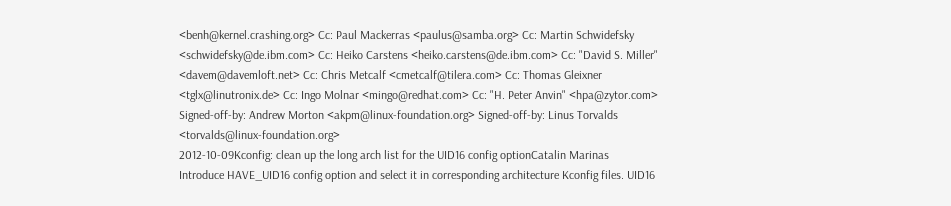<benh@kernel.crashing.org> Cc: Paul Mackerras <paulus@samba.org> Cc: Martin Schwidefsky <schwidefsky@de.ibm.com> Cc: Heiko Carstens <heiko.carstens@de.ibm.com> Cc: "David S. Miller" <davem@davemloft.net> Cc: Chris Metcalf <cmetcalf@tilera.com> Cc: Thomas Gleixner <tglx@linutronix.de> Cc: Ingo Molnar <mingo@redhat.com> Cc: "H. Peter Anvin" <hpa@zytor.com> Signed-off-by: Andrew Morton <akpm@linux-foundation.org> Signed-off-by: Linus Torvalds <torvalds@linux-foundation.org>
2012-10-09Kconfig: clean up the long arch list for the UID16 config optionCatalin Marinas
Introduce HAVE_UID16 config option and select it in corresponding architecture Kconfig files. UID16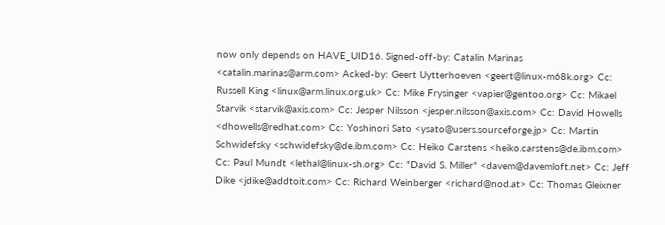now only depends on HAVE_UID16. Signed-off-by: Catalin Marinas <catalin.marinas@arm.com> Acked-by: Geert Uytterhoeven <geert@linux-m68k.org> Cc: Russell King <linux@arm.linux.org.uk> Cc: Mike Frysinger <vapier@gentoo.org> Cc: Mikael Starvik <starvik@axis.com> Cc: Jesper Nilsson <jesper.nilsson@axis.com> Cc: David Howells <dhowells@redhat.com> Cc: Yoshinori Sato <ysato@users.sourceforge.jp> Cc: Martin Schwidefsky <schwidefsky@de.ibm.com> Cc: Heiko Carstens <heiko.carstens@de.ibm.com> Cc: Paul Mundt <lethal@linux-sh.org> Cc: "David S. Miller" <davem@davemloft.net> Cc: Jeff Dike <jdike@addtoit.com> Cc: Richard Weinberger <richard@nod.at> Cc: Thomas Gleixner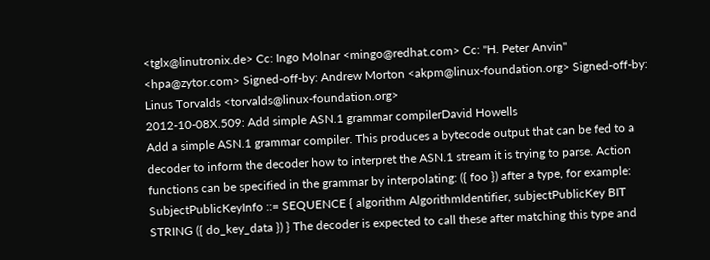<tglx@linutronix.de> Cc: Ingo Molnar <mingo@redhat.com> Cc: "H. Peter Anvin" <hpa@zytor.com> Signed-off-by: Andrew Morton <akpm@linux-foundation.org> Signed-off-by: Linus Torvalds <torvalds@linux-foundation.org>
2012-10-08X.509: Add simple ASN.1 grammar compilerDavid Howells
Add a simple ASN.1 grammar compiler. This produces a bytecode output that can be fed to a decoder to inform the decoder how to interpret the ASN.1 stream it is trying to parse. Action functions can be specified in the grammar by interpolating: ({ foo }) after a type, for example: SubjectPublicKeyInfo ::= SEQUENCE { algorithm AlgorithmIdentifier, subjectPublicKey BIT STRING ({ do_key_data }) } The decoder is expected to call these after matching this type and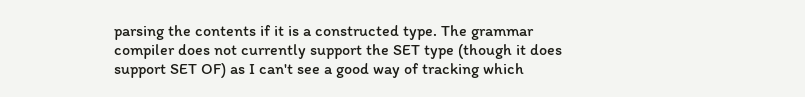parsing the contents if it is a constructed type. The grammar compiler does not currently support the SET type (though it does support SET OF) as I can't see a good way of tracking which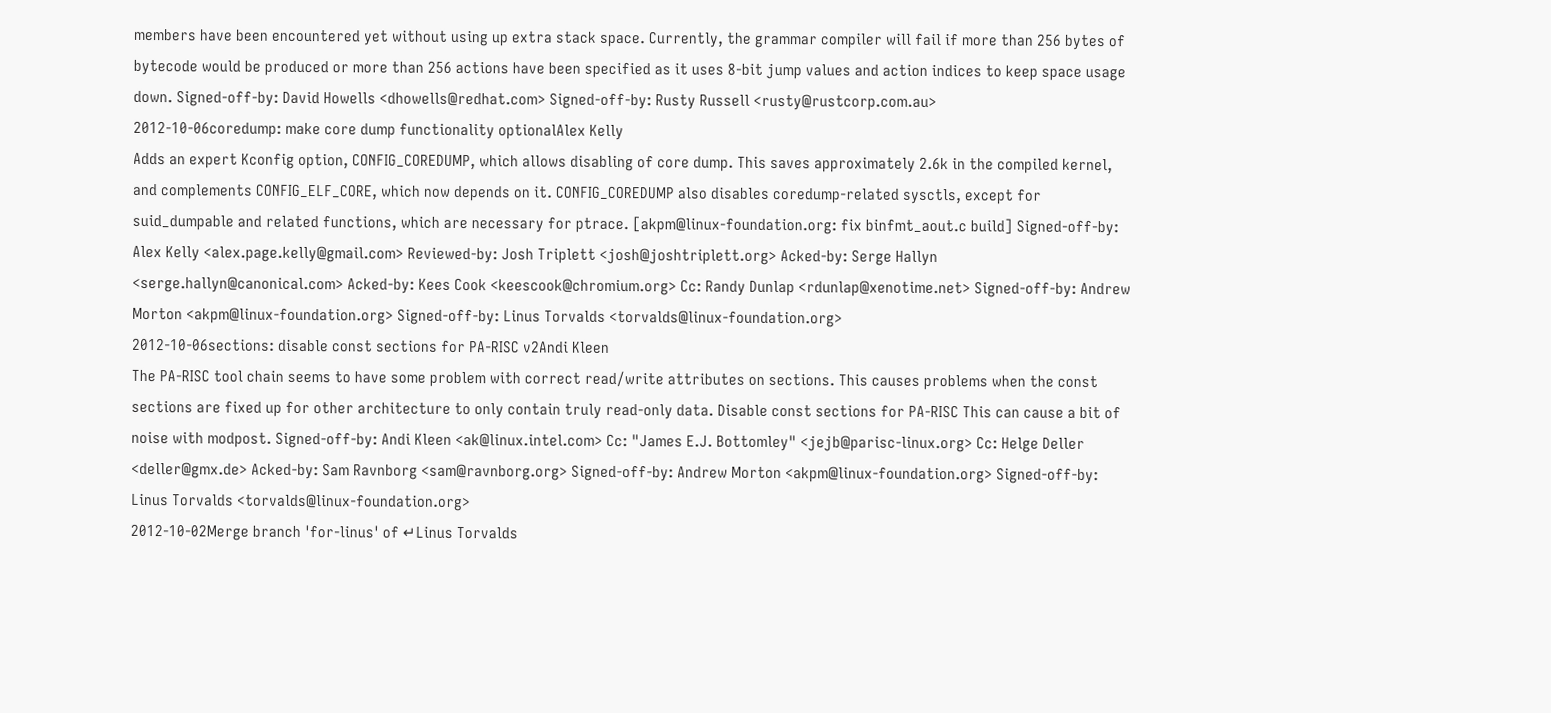members have been encountered yet without using up extra stack space. Currently, the grammar compiler will fail if more than 256 bytes of bytecode would be produced or more than 256 actions have been specified as it uses 8-bit jump values and action indices to keep space usage down. Signed-off-by: David Howells <dhowells@redhat.com> Signed-off-by: Rusty Russell <rusty@rustcorp.com.au>
2012-10-06coredump: make core dump functionality optionalAlex Kelly
Adds an expert Kconfig option, CONFIG_COREDUMP, which allows disabling of core dump. This saves approximately 2.6k in the compiled kernel, and complements CONFIG_ELF_CORE, which now depends on it. CONFIG_COREDUMP also disables coredump-related sysctls, except for suid_dumpable and related functions, which are necessary for ptrace. [akpm@linux-foundation.org: fix binfmt_aout.c build] Signed-off-by: Alex Kelly <alex.page.kelly@gmail.com> Reviewed-by: Josh Triplett <josh@joshtriplett.org> Acked-by: Serge Hallyn <serge.hallyn@canonical.com> Acked-by: Kees Cook <keescook@chromium.org> Cc: Randy Dunlap <rdunlap@xenotime.net> Signed-off-by: Andrew Morton <akpm@linux-foundation.org> Signed-off-by: Linus Torvalds <torvalds@linux-foundation.org>
2012-10-06sections: disable const sections for PA-RISC v2Andi Kleen
The PA-RISC tool chain seems to have some problem with correct read/write attributes on sections. This causes problems when the const sections are fixed up for other architecture to only contain truly read-only data. Disable const sections for PA-RISC This can cause a bit of noise with modpost. Signed-off-by: Andi Kleen <ak@linux.intel.com> Cc: "James E.J. Bottomley" <jejb@parisc-linux.org> Cc: Helge Deller <deller@gmx.de> Acked-by: Sam Ravnborg <sam@ravnborg.org> Signed-off-by: Andrew Morton <akpm@linux-foundation.org> Signed-off-by: Linus Torvalds <torvalds@linux-foundation.org>
2012-10-02Merge branch 'for-linus' of ↵Linus Torvalds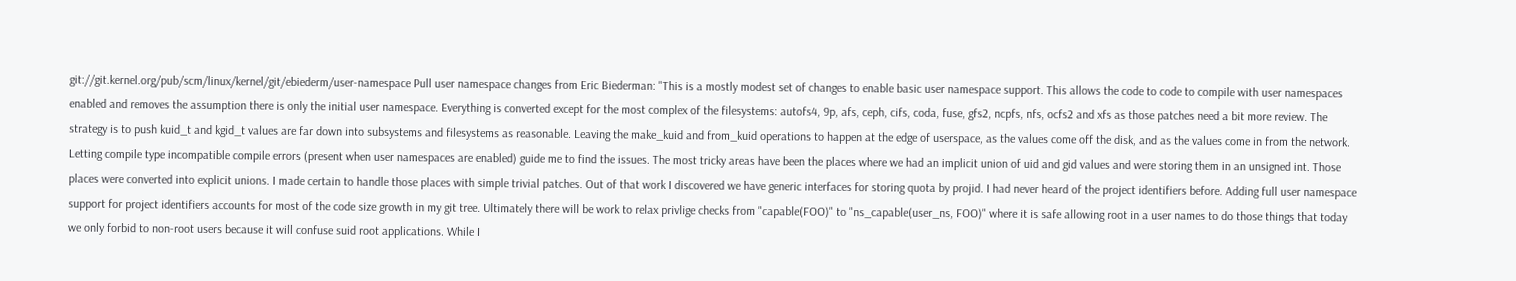git://git.kernel.org/pub/scm/linux/kernel/git/ebiederm/user-namespace Pull user namespace changes from Eric Biederman: "This is a mostly modest set of changes to enable basic user namespace support. This allows the code to code to compile with user namespaces enabled and removes the assumption there is only the initial user namespace. Everything is converted except for the most complex of the filesystems: autofs4, 9p, afs, ceph, cifs, coda, fuse, gfs2, ncpfs, nfs, ocfs2 and xfs as those patches need a bit more review. The strategy is to push kuid_t and kgid_t values are far down into subsystems and filesystems as reasonable. Leaving the make_kuid and from_kuid operations to happen at the edge of userspace, as the values come off the disk, and as the values come in from the network. Letting compile type incompatible compile errors (present when user namespaces are enabled) guide me to find the issues. The most tricky areas have been the places where we had an implicit union of uid and gid values and were storing them in an unsigned int. Those places were converted into explicit unions. I made certain to handle those places with simple trivial patches. Out of that work I discovered we have generic interfaces for storing quota by projid. I had never heard of the project identifiers before. Adding full user namespace support for project identifiers accounts for most of the code size growth in my git tree. Ultimately there will be work to relax privlige checks from "capable(FOO)" to "ns_capable(user_ns, FOO)" where it is safe allowing root in a user names to do those things that today we only forbid to non-root users because it will confuse suid root applications. While I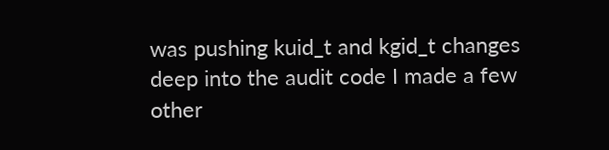was pushing kuid_t and kgid_t changes deep into the audit code I made a few other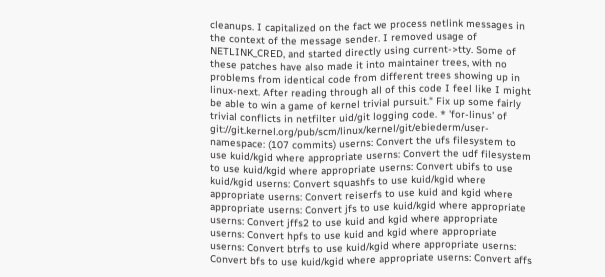cleanups. I capitalized on the fact we process netlink messages in the context of the message sender. I removed usage of NETLINK_CRED, and started directly using current->tty. Some of these patches have also made it into maintainer trees, with no problems from identical code from different trees showing up in linux-next. After reading through all of this code I feel like I might be able to win a game of kernel trivial pursuit." Fix up some fairly trivial conflicts in netfilter uid/git logging code. * 'for-linus' of git://git.kernel.org/pub/scm/linux/kernel/git/ebiederm/user-namespace: (107 commits) userns: Convert the ufs filesystem to use kuid/kgid where appropriate userns: Convert the udf filesystem to use kuid/kgid where appropriate userns: Convert ubifs to use kuid/kgid userns: Convert squashfs to use kuid/kgid where appropriate userns: Convert reiserfs to use kuid and kgid where appropriate userns: Convert jfs to use kuid/kgid where appropriate userns: Convert jffs2 to use kuid and kgid where appropriate userns: Convert hpfs to use kuid and kgid where appropriate userns: Convert btrfs to use kuid/kgid where appropriate userns: Convert bfs to use kuid/kgid where appropriate userns: Convert affs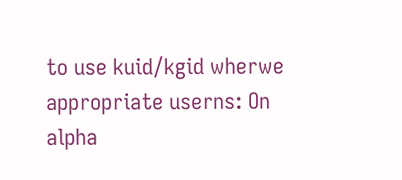to use kuid/kgid wherwe appropriate userns: On alpha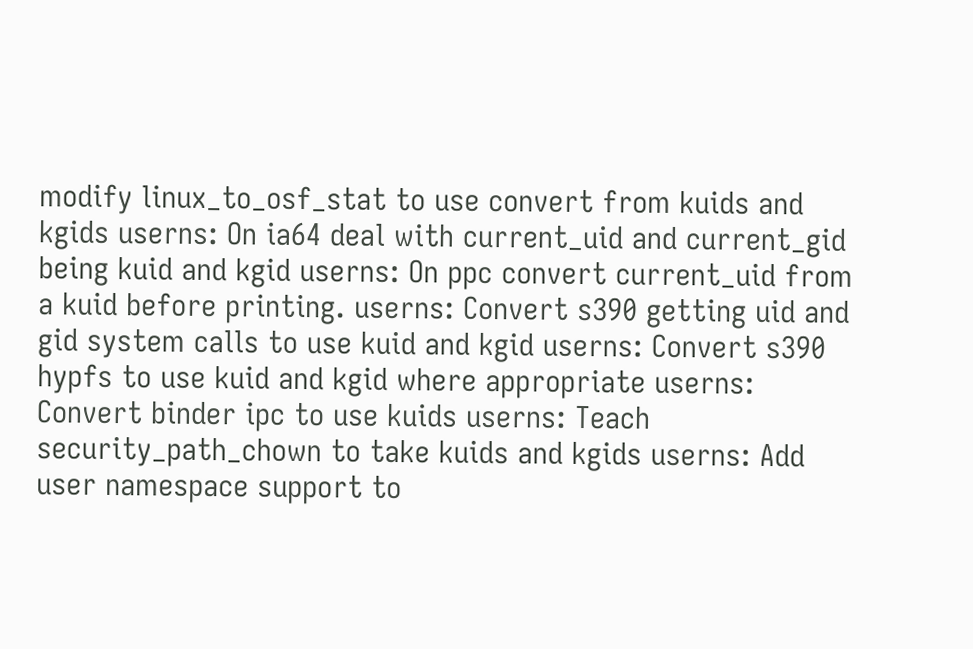modify linux_to_osf_stat to use convert from kuids and kgids userns: On ia64 deal with current_uid and current_gid being kuid and kgid userns: On ppc convert current_uid from a kuid before printing. userns: Convert s390 getting uid and gid system calls to use kuid and kgid userns: Convert s390 hypfs to use kuid and kgid where appropriate userns: Convert binder ipc to use kuids userns: Teach security_path_chown to take kuids and kgids userns: Add user namespace support to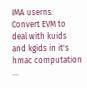IMA userns: Convert EVM to deal with kuids and kgids in it's hmac computation ...